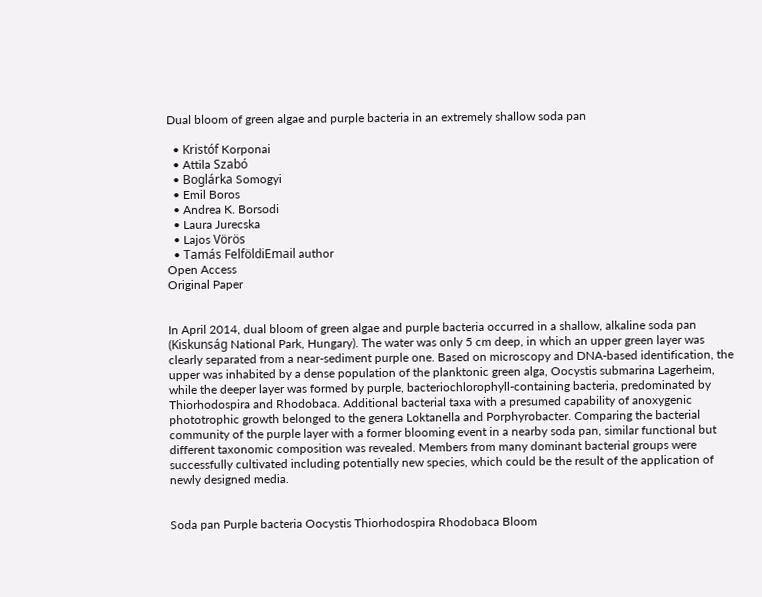Dual bloom of green algae and purple bacteria in an extremely shallow soda pan

  • Kristóf Korponai
  • Attila Szabó
  • Boglárka Somogyi
  • Emil Boros
  • Andrea K. Borsodi
  • Laura Jurecska
  • Lajos Vörös
  • Tamás FelföldiEmail author
Open Access
Original Paper


In April 2014, dual bloom of green algae and purple bacteria occurred in a shallow, alkaline soda pan (Kiskunság National Park, Hungary). The water was only 5 cm deep, in which an upper green layer was clearly separated from a near-sediment purple one. Based on microscopy and DNA-based identification, the upper was inhabited by a dense population of the planktonic green alga, Oocystis submarina Lagerheim, while the deeper layer was formed by purple, bacteriochlorophyll-containing bacteria, predominated by Thiorhodospira and Rhodobaca. Additional bacterial taxa with a presumed capability of anoxygenic phototrophic growth belonged to the genera Loktanella and Porphyrobacter. Comparing the bacterial community of the purple layer with a former blooming event in a nearby soda pan, similar functional but different taxonomic composition was revealed. Members from many dominant bacterial groups were successfully cultivated including potentially new species, which could be the result of the application of newly designed media.


Soda pan Purple bacteria Oocystis Thiorhodospira Rhodobaca Bloom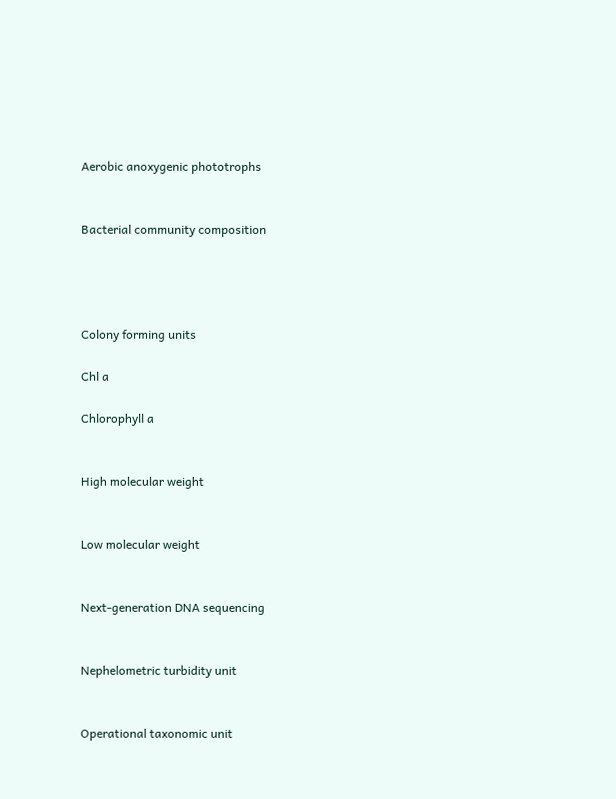Aerobic anoxygenic phototrophs


Bacterial community composition




Colony forming units

Chl a

Chlorophyll a


High molecular weight


Low molecular weight


Next-generation DNA sequencing


Nephelometric turbidity unit


Operational taxonomic unit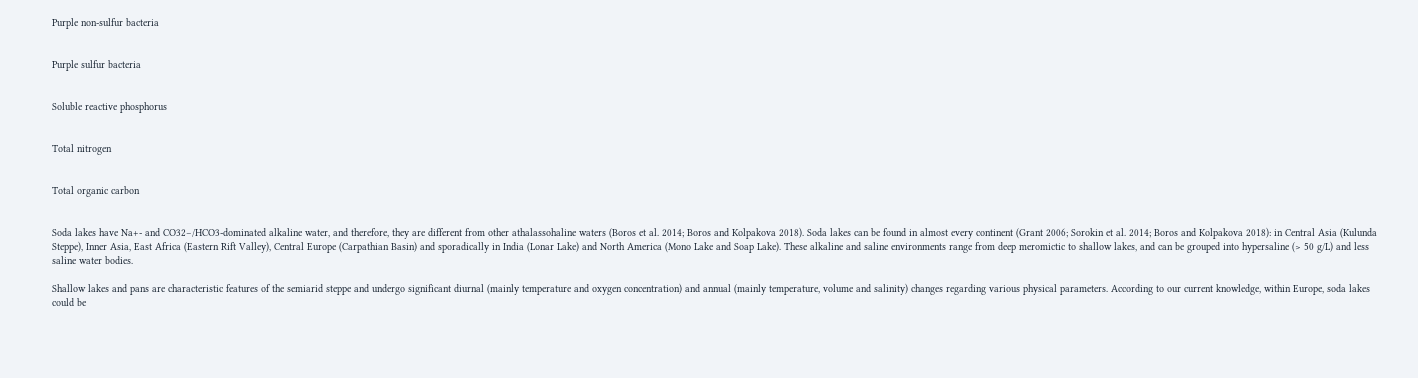Purple non-sulfur bacteria


Purple sulfur bacteria


Soluble reactive phosphorus


Total nitrogen


Total organic carbon


Soda lakes have Na+- and CO32−/HCO3-dominated alkaline water, and therefore, they are different from other athalassohaline waters (Boros et al. 2014; Boros and Kolpakova 2018). Soda lakes can be found in almost every continent (Grant 2006; Sorokin et al. 2014; Boros and Kolpakova 2018): in Central Asia (Kulunda Steppe), Inner Asia, East Africa (Eastern Rift Valley), Central Europe (Carpathian Basin) and sporadically in India (Lonar Lake) and North America (Mono Lake and Soap Lake). These alkaline and saline environments range from deep meromictic to shallow lakes, and can be grouped into hypersaline (> 50 g/L) and less saline water bodies.

Shallow lakes and pans are characteristic features of the semiarid steppe and undergo significant diurnal (mainly temperature and oxygen concentration) and annual (mainly temperature, volume and salinity) changes regarding various physical parameters. According to our current knowledge, within Europe, soda lakes could be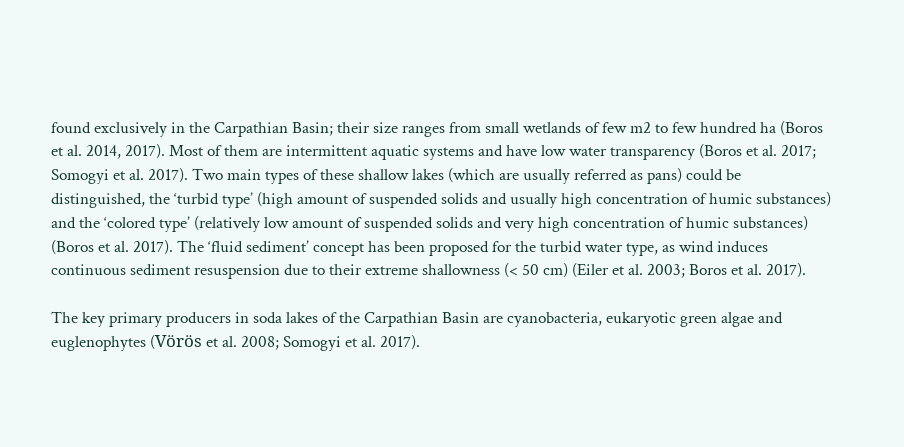found exclusively in the Carpathian Basin; their size ranges from small wetlands of few m2 to few hundred ha (Boros et al. 2014, 2017). Most of them are intermittent aquatic systems and have low water transparency (Boros et al. 2017; Somogyi et al. 2017). Two main types of these shallow lakes (which are usually referred as pans) could be distinguished, the ‘turbid type’ (high amount of suspended solids and usually high concentration of humic substances) and the ‘colored type’ (relatively low amount of suspended solids and very high concentration of humic substances) (Boros et al. 2017). The ‘fluid sediment’ concept has been proposed for the turbid water type, as wind induces continuous sediment resuspension due to their extreme shallowness (< 50 cm) (Eiler et al. 2003; Boros et al. 2017).

The key primary producers in soda lakes of the Carpathian Basin are cyanobacteria, eukaryotic green algae and euglenophytes (Vörös et al. 2008; Somogyi et al. 2017).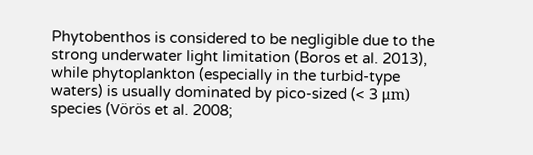Phytobenthos is considered to be negligible due to the strong underwater light limitation (Boros et al. 2013), while phytoplankton (especially in the turbid-type waters) is usually dominated by pico-sized (< 3 μm) species (Vörös et al. 2008;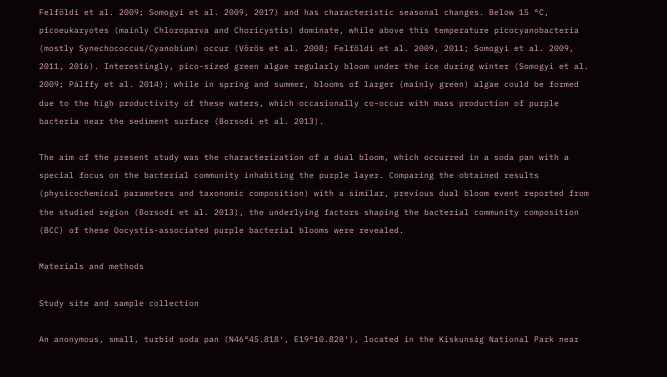Felföldi et al. 2009; Somogyi et al. 2009, 2017) and has characteristic seasonal changes. Below 15 °C, picoeukaryotes (mainly Chloroparva and Choricystis) dominate, while above this temperature picocyanobacteria (mostly Synechococcus/Cyanobium) occur (Vörös et al. 2008; Felföldi et al. 2009, 2011; Somogyi et al. 2009, 2011, 2016). Interestingly, pico-sized green algae regularly bloom under the ice during winter (Somogyi et al. 2009; Pálffy et al. 2014); while in spring and summer, blooms of larger (mainly green) algae could be formed due to the high productivity of these waters, which occasionally co-occur with mass production of purple bacteria near the sediment surface (Borsodi et al. 2013).

The aim of the present study was the characterization of a dual bloom, which occurred in a soda pan with a special focus on the bacterial community inhabiting the purple layer. Comparing the obtained results (physicochemical parameters and taxonomic composition) with a similar, previous dual bloom event reported from the studied region (Borsodi et al. 2013), the underlying factors shaping the bacterial community composition (BCC) of these Oocystis-associated purple bacterial blooms were revealed.

Materials and methods

Study site and sample collection

An anonymous, small, turbid soda pan (N46°45.818′, E19°10.828′), located in the Kiskunság National Park near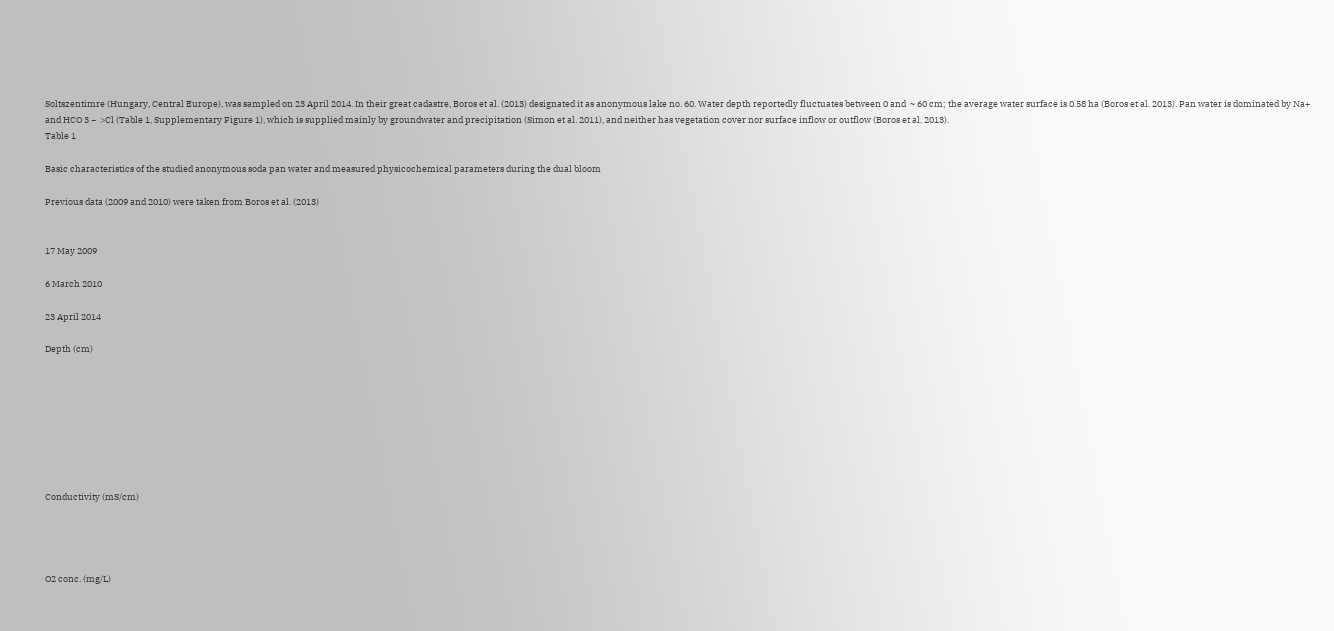Soltszentimre (Hungary, Central Europe), was sampled on 23 April 2014. In their great cadastre, Boros et al. (2013) designated it as anonymous lake no. 60. Water depth reportedly fluctuates between 0 and  ~ 60 cm; the average water surface is 0.58 ha (Boros et al. 2013). Pan water is dominated by Na+ and HCO 3 −  >Cl (Table 1, Supplementary Figure 1), which is supplied mainly by groundwater and precipitation (Simon et al. 2011), and neither has vegetation cover nor surface inflow or outflow (Boros et al. 2013).
Table 1

Basic characteristics of the studied anonymous soda pan water and measured physicochemical parameters during the dual bloom

Previous data (2009 and 2010) were taken from Boros et al. (2013)


17 May 2009

6 March 2010

23 April 2014

Depth (cm)








Conductivity (mS/cm)




O2 conc. (mg/L)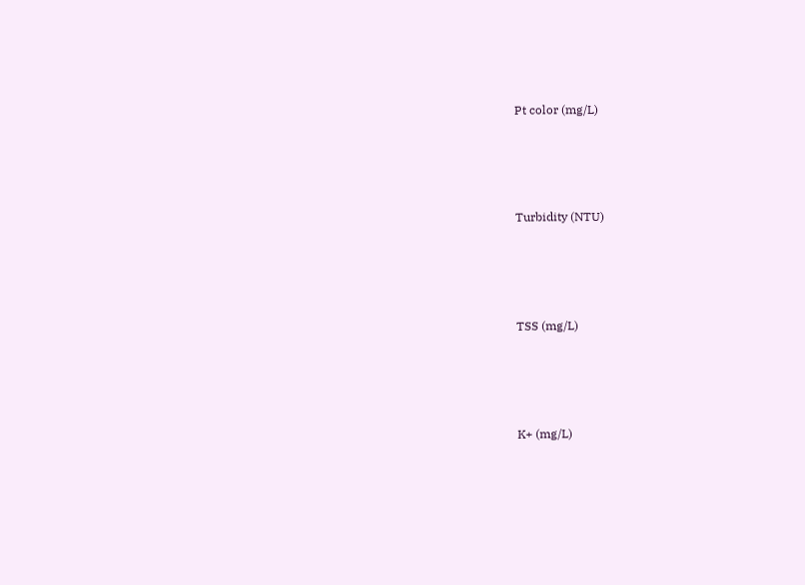Pt color (mg/L)




Turbidity (NTU)




TSS (mg/L)




K+ (mg/L)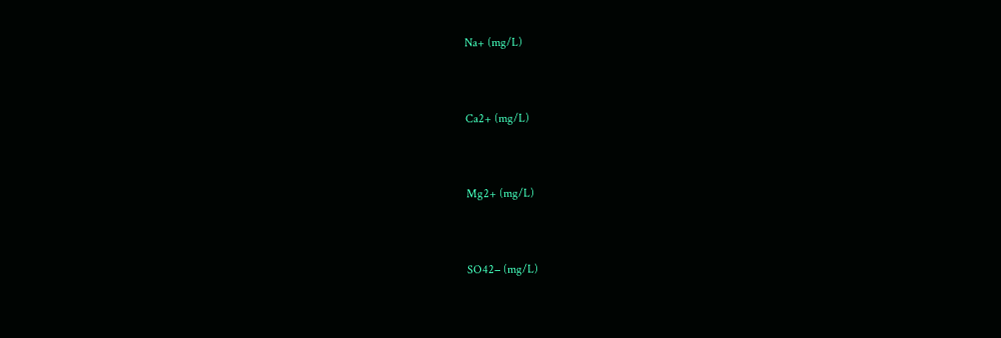Na+ (mg/L)




Ca2+ (mg/L)




Mg2+ (mg/L)




SO42− (mg/L)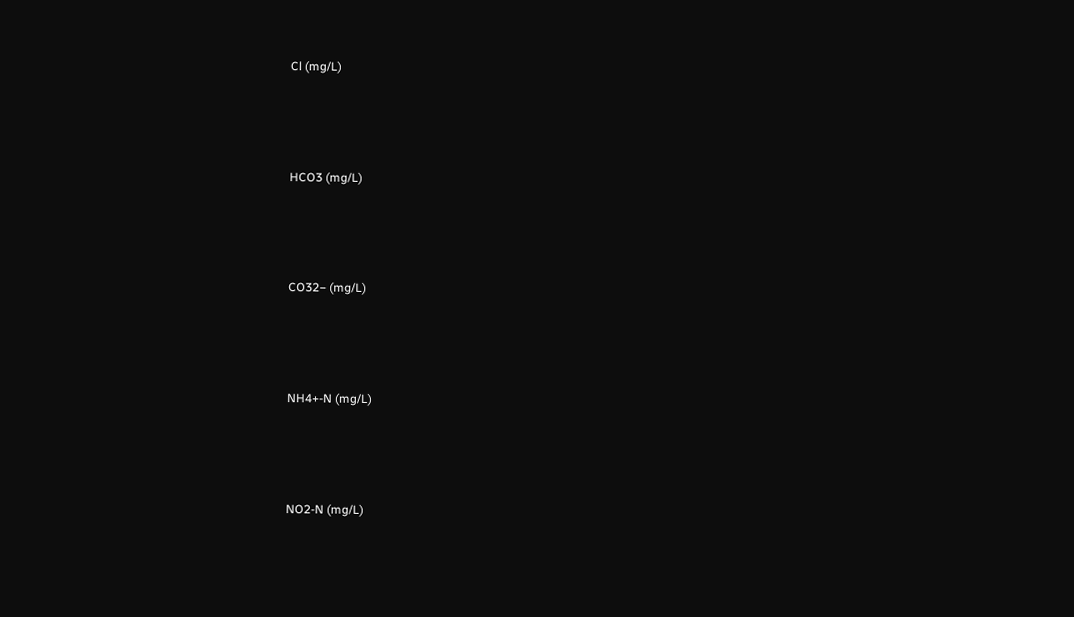Cl (mg/L)




HCO3 (mg/L)




CO32− (mg/L)




NH4+-N (mg/L)




NO2-N (mg/L)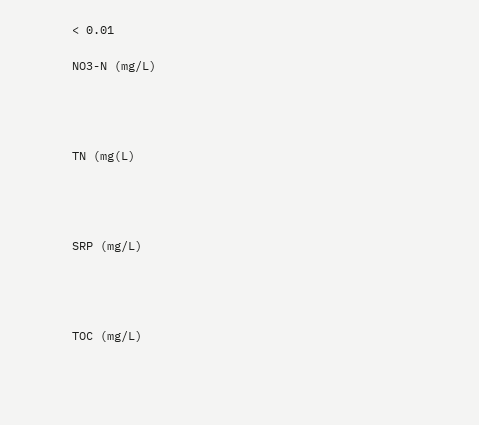< 0.01

NO3-N (mg/L)




TN (mg(L)




SRP (mg/L)




TOC (mg/L)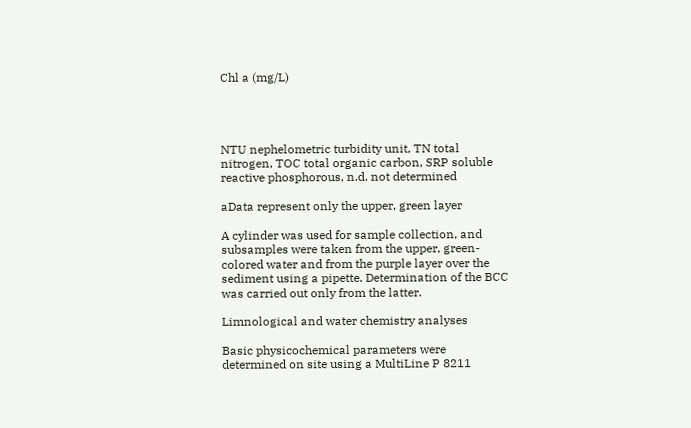Chl a (mg/L)




NTU nephelometric turbidity unit, TN total nitrogen, TOC total organic carbon, SRP soluble reactive phosphorous, n.d. not determined

aData represent only the upper, green layer

A cylinder was used for sample collection, and subsamples were taken from the upper, green-colored water and from the purple layer over the sediment using a pipette. Determination of the BCC was carried out only from the latter.

Limnological and water chemistry analyses

Basic physicochemical parameters were determined on site using a MultiLine P 8211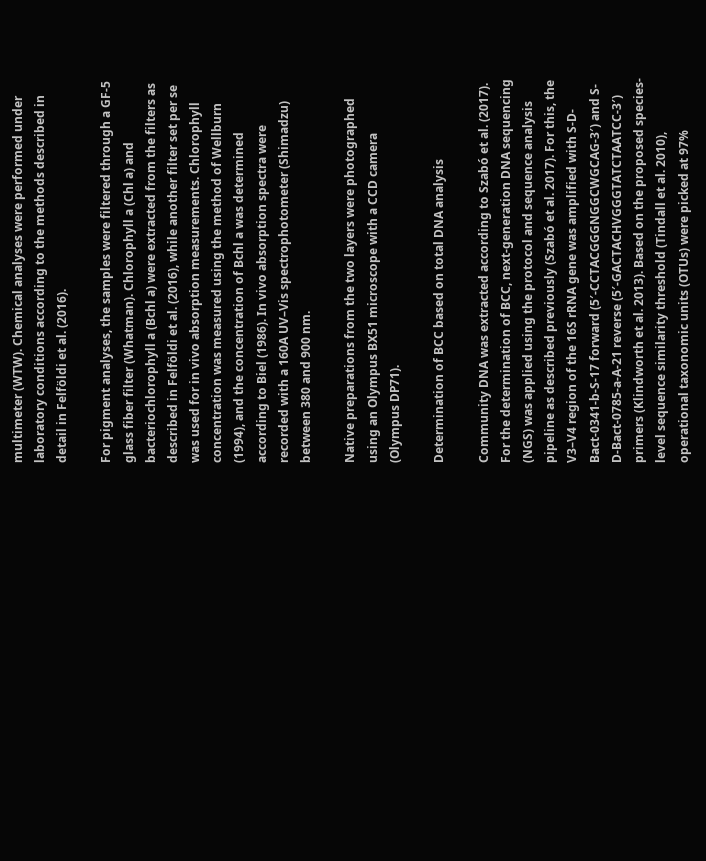multimeter (WTW). Chemical analyses were performed under laboratory conditions according to the methods described in detail in Felföldi et al. (2016).

For pigment analyses, the samples were filtered through a GF-5 glass fiber filter (Whatman). Chlorophyll a (Chl a) and bacteriochlorophyll a (Bchl a) were extracted from the filters as described in Felföldi et al. (2016), while another filter set per se was used for in vivo absorption measurements. Chlorophyll concentration was measured using the method of Wellburn (1994), and the concentration of Bchl a was determined according to Biel (1986). In vivo absorption spectra were recorded with a 160A UV–Vis spectrophotometer (Shimadzu) between 380 and 900 nm.

Native preparations from the two layers were photographed using an Olympus BX51 microscope with a CCD camera (Olympus DP71).

Determination of BCC based on total DNA analysis

Community DNA was extracted according to Szabó et al. (2017). For the determination of BCC, next-generation DNA sequencing (NGS) was applied using the protocol and sequence analysis pipeline as described previously (Szabó et al. 2017). For this, the V3–V4 region of the 16S rRNA gene was amplified with S-D-Bact-0341-b-S-17 forward (5′-CCTACGGGNGGCWGCAG-3′) and S-D-Bact-0785-a-A-21 reverse (5′-GACTACHVGGGTATCTAATCC-3′) primers (Klindworth et al. 2013). Based on the proposed species-level sequence similarity threshold (Tindall et al. 2010), operational taxonomic units (OTUs) were picked at 97%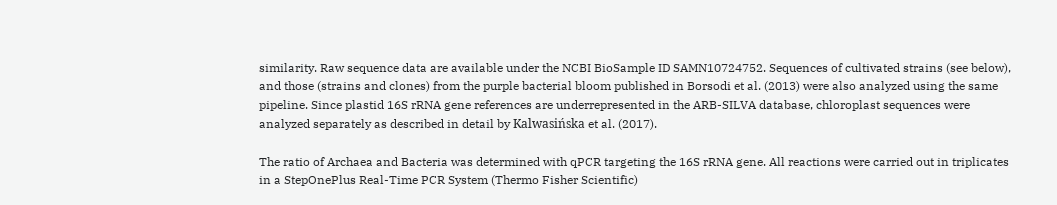similarity. Raw sequence data are available under the NCBI BioSample ID SAMN10724752. Sequences of cultivated strains (see below), and those (strains and clones) from the purple bacterial bloom published in Borsodi et al. (2013) were also analyzed using the same pipeline. Since plastid 16S rRNA gene references are underrepresented in the ARB-SILVA database, chloroplast sequences were analyzed separately as described in detail by Kalwasińska et al. (2017).

The ratio of Archaea and Bacteria was determined with qPCR targeting the 16S rRNA gene. All reactions were carried out in triplicates in a StepOnePlus Real-Time PCR System (Thermo Fisher Scientific)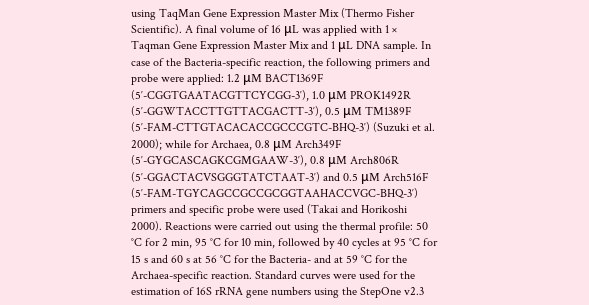using TaqMan Gene Expression Master Mix (Thermo Fisher Scientific). A final volume of 16 μL was applied with 1 × Taqman Gene Expression Master Mix and 1 μL DNA sample. In case of the Bacteria-specific reaction, the following primers and probe were applied: 1.2 μM BACT1369F (5′-CGGTGAATACGTTCYCGG-3′), 1.0 μM PROK1492R (5′-GGWTACCTTGTTACGACTT-3′), 0.5 μM TM1389F (5′-FAM-CTTGTACACACCGCCCGTC-BHQ-3′) (Suzuki et al. 2000); while for Archaea, 0.8 μM Arch349F (5′-GYGCASCAGKCGMGAAW-3′), 0.8 μM Arch806R (5′-GGACTACVSGGGTATCTAAT-3′) and 0.5 μM Arch516F (5′-FAM-TGYCAGCCGCCGCGGTAAHACCVGC-BHQ-3′) primers and specific probe were used (Takai and Horikoshi 2000). Reactions were carried out using the thermal profile: 50 °C for 2 min, 95 °C for 10 min, followed by 40 cycles at 95 °C for 15 s and 60 s at 56 °C for the Bacteria- and at 59 °C for the Archaea-specific reaction. Standard curves were used for the estimation of 16S rRNA gene numbers using the StepOne v2.3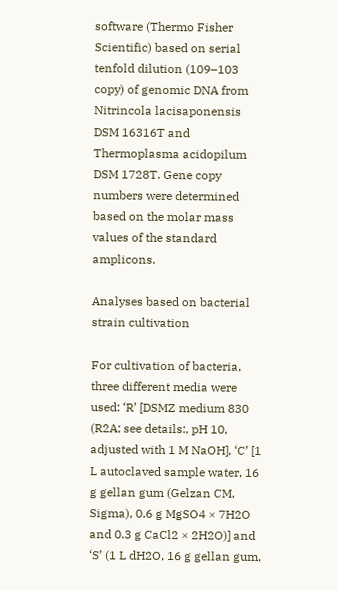software (Thermo Fisher Scientific) based on serial tenfold dilution (109–103 copy) of genomic DNA from Nitrincola lacisaponensis DSM 16316T and Thermoplasma acidopilum DSM 1728T. Gene copy numbers were determined based on the molar mass values of the standard amplicons.

Analyses based on bacterial strain cultivation

For cultivation of bacteria, three different media were used: ‘R’ [DSMZ medium 830 (R2A; see details:, pH 10, adjusted with 1 M NaOH], ‘C’ [1 L autoclaved sample water, 16 g gellan gum (Gelzan CM, Sigma), 0.6 g MgSO4 × 7H2O and 0.3 g CaCl2 × 2H2O)] and ‘S’ (1 L dH2O, 16 g gellan gum,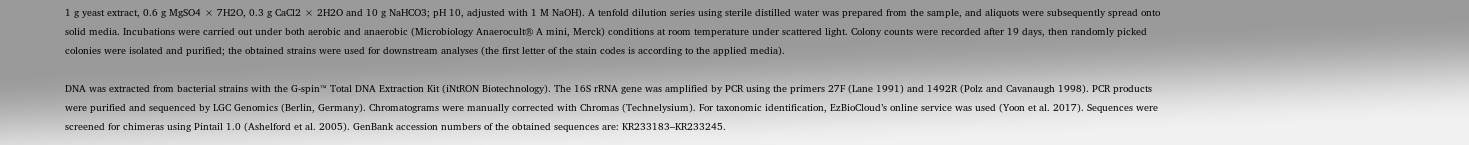1 g yeast extract, 0.6 g MgSO4 × 7H2O, 0.3 g CaCl2 × 2H2O and 10 g NaHCO3; pH 10, adjusted with 1 M NaOH). A tenfold dilution series using sterile distilled water was prepared from the sample, and aliquots were subsequently spread onto solid media. Incubations were carried out under both aerobic and anaerobic (Microbiology Anaerocult® A mini, Merck) conditions at room temperature under scattered light. Colony counts were recorded after 19 days, then randomly picked colonies were isolated and purified; the obtained strains were used for downstream analyses (the first letter of the stain codes is according to the applied media).

DNA was extracted from bacterial strains with the G-spin™ Total DNA Extraction Kit (iNtRON Biotechnology). The 16S rRNA gene was amplified by PCR using the primers 27F (Lane 1991) and 1492R (Polz and Cavanaugh 1998). PCR products were purified and sequenced by LGC Genomics (Berlin, Germany). Chromatograms were manually corrected with Chromas (Technelysium). For taxonomic identification, EzBioCloud’s online service was used (Yoon et al. 2017). Sequences were screened for chimeras using Pintail 1.0 (Ashelford et al. 2005). GenBank accession numbers of the obtained sequences are: KR233183–KR233245.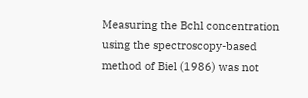Measuring the Bchl concentration using the spectroscopy-based method of Biel (1986) was not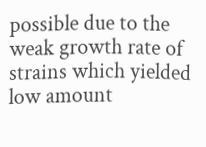possible due to the weak growth rate of strains which yielded low amount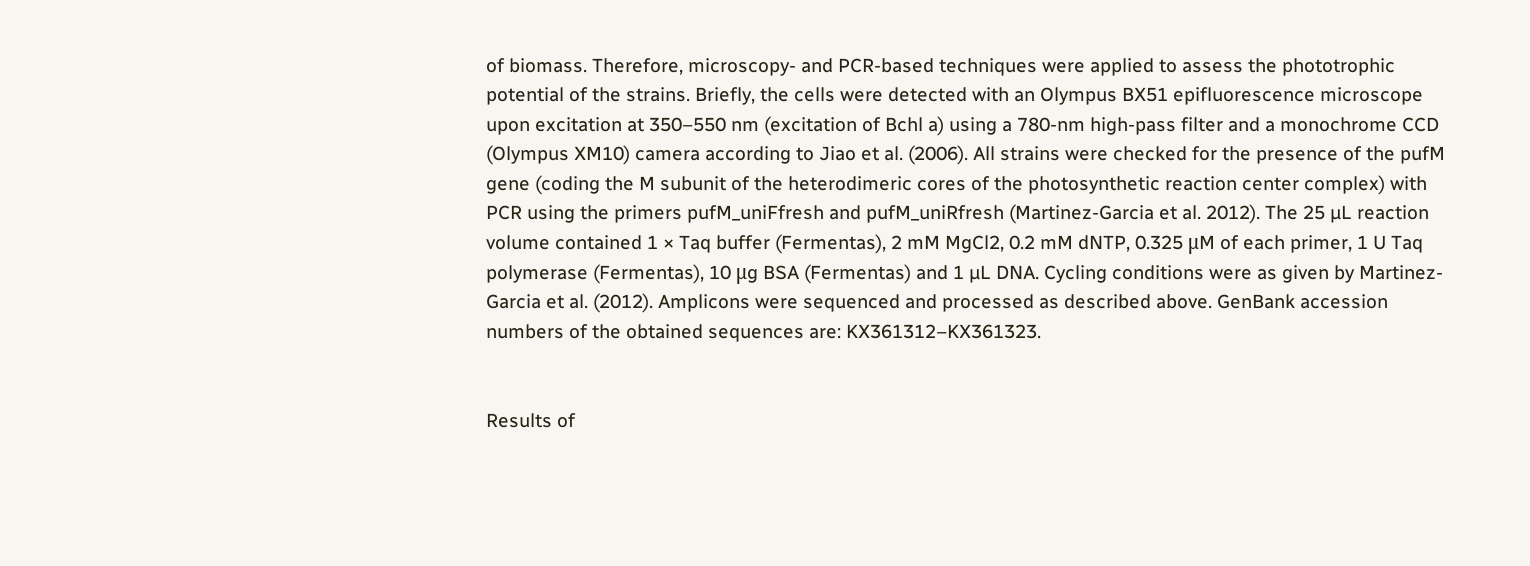of biomass. Therefore, microscopy- and PCR-based techniques were applied to assess the phototrophic potential of the strains. Briefly, the cells were detected with an Olympus BX51 epifluorescence microscope upon excitation at 350–550 nm (excitation of Bchl a) using a 780-nm high-pass filter and a monochrome CCD (Olympus XM10) camera according to Jiao et al. (2006). All strains were checked for the presence of the pufM gene (coding the M subunit of the heterodimeric cores of the photosynthetic reaction center complex) with PCR using the primers pufM_uniFfresh and pufM_uniRfresh (Martinez-Garcia et al. 2012). The 25 µL reaction volume contained 1 × Taq buffer (Fermentas), 2 mM MgCl2, 0.2 mM dNTP, 0.325 μM of each primer, 1 U Taq polymerase (Fermentas), 10 μg BSA (Fermentas) and 1 µL DNA. Cycling conditions were as given by Martinez-Garcia et al. (2012). Amplicons were sequenced and processed as described above. GenBank accession numbers of the obtained sequences are: KX361312–KX361323.


Results of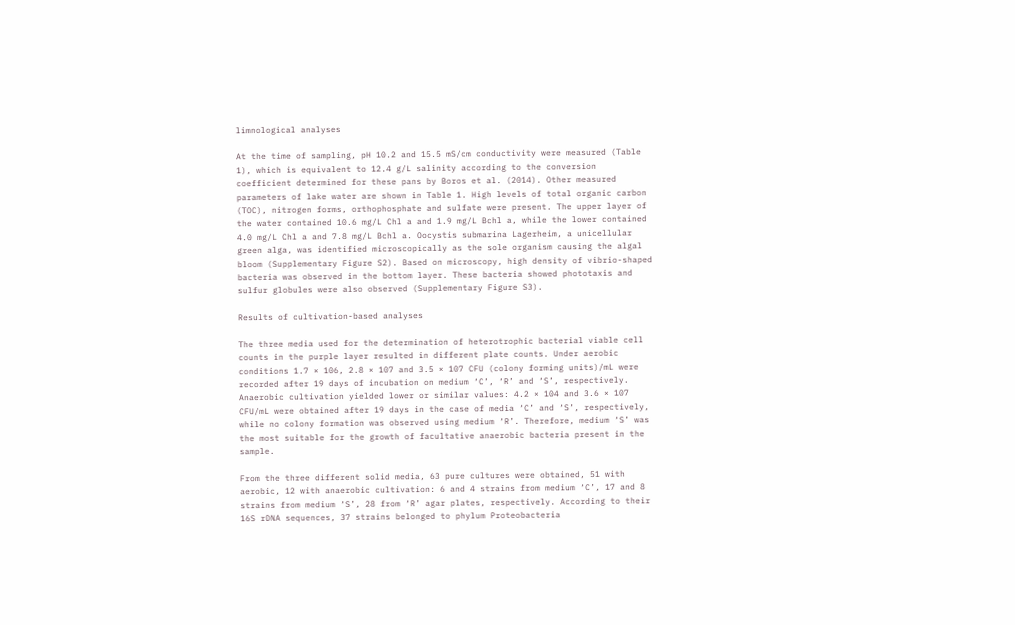limnological analyses

At the time of sampling, pH 10.2 and 15.5 mS/cm conductivity were measured (Table 1), which is equivalent to 12.4 g/L salinity according to the conversion coefficient determined for these pans by Boros et al. (2014). Other measured parameters of lake water are shown in Table 1. High levels of total organic carbon (TOC), nitrogen forms, orthophosphate and sulfate were present. The upper layer of the water contained 10.6 mg/L Chl a and 1.9 mg/L Bchl a, while the lower contained 4.0 mg/L Chl a and 7.8 mg/L Bchl a. Oocystis submarina Lagerheim, a unicellular green alga, was identified microscopically as the sole organism causing the algal bloom (Supplementary Figure S2). Based on microscopy, high density of vibrio-shaped bacteria was observed in the bottom layer. These bacteria showed phototaxis and sulfur globules were also observed (Supplementary Figure S3).

Results of cultivation-based analyses

The three media used for the determination of heterotrophic bacterial viable cell counts in the purple layer resulted in different plate counts. Under aerobic conditions 1.7 × 106, 2.8 × 107 and 3.5 × 107 CFU (colony forming units)/mL were recorded after 19 days of incubation on medium ‘C’, ‘R’ and ‘S’, respectively. Anaerobic cultivation yielded lower or similar values: 4.2 × 104 and 3.6 × 107 CFU/mL were obtained after 19 days in the case of media ‘C’ and ‘S’, respectively, while no colony formation was observed using medium ‘R’. Therefore, medium ‘S’ was the most suitable for the growth of facultative anaerobic bacteria present in the sample.

From the three different solid media, 63 pure cultures were obtained, 51 with aerobic, 12 with anaerobic cultivation: 6 and 4 strains from medium ‘C’, 17 and 8 strains from medium ‘S’, 28 from ‘R’ agar plates, respectively. According to their 16S rDNA sequences, 37 strains belonged to phylum Proteobacteria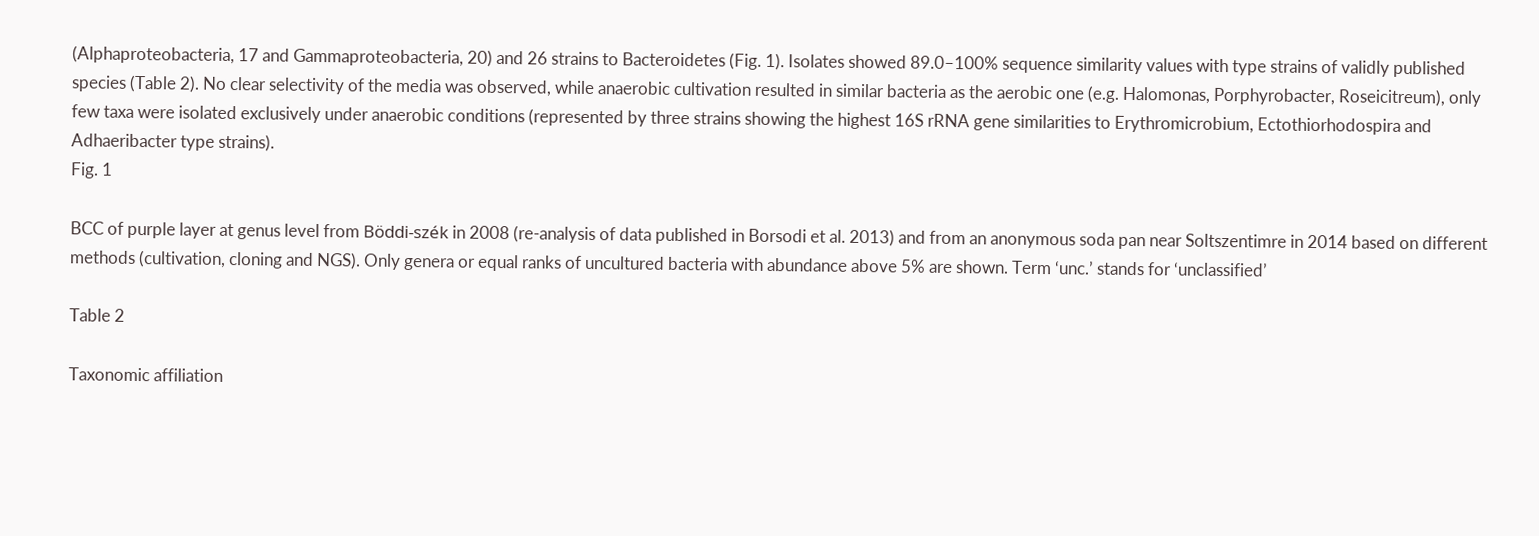(Alphaproteobacteria, 17 and Gammaproteobacteria, 20) and 26 strains to Bacteroidetes (Fig. 1). Isolates showed 89.0–100% sequence similarity values with type strains of validly published species (Table 2). No clear selectivity of the media was observed, while anaerobic cultivation resulted in similar bacteria as the aerobic one (e.g. Halomonas, Porphyrobacter, Roseicitreum), only few taxa were isolated exclusively under anaerobic conditions (represented by three strains showing the highest 16S rRNA gene similarities to Erythromicrobium, Ectothiorhodospira and Adhaeribacter type strains).
Fig. 1

BCC of purple layer at genus level from Böddi-szék in 2008 (re-analysis of data published in Borsodi et al. 2013) and from an anonymous soda pan near Soltszentimre in 2014 based on different methods (cultivation, cloning and NGS). Only genera or equal ranks of uncultured bacteria with abundance above 5% are shown. Term ‘unc.’ stands for ‘unclassified’

Table 2

Taxonomic affiliation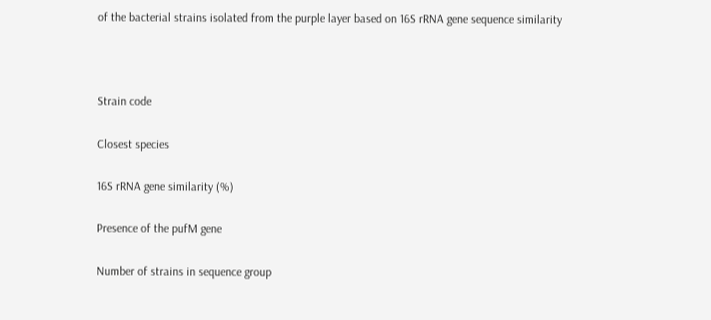of the bacterial strains isolated from the purple layer based on 16S rRNA gene sequence similarity



Strain code

Closest species

16S rRNA gene similarity (%)

Presence of the pufM gene

Number of strains in sequence group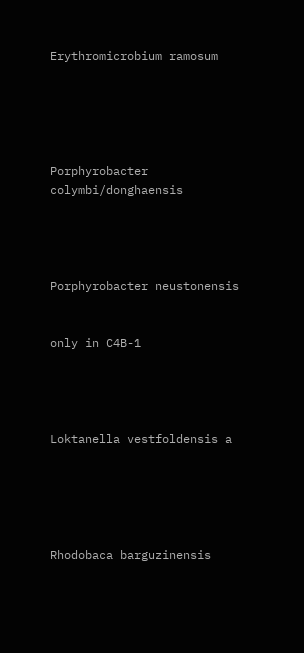Erythromicrobium ramosum





Porphyrobacter colymbi/donghaensis




Porphyrobacter neustonensis


only in C4B-1




Loktanella vestfoldensis a





Rhodobaca barguzinensis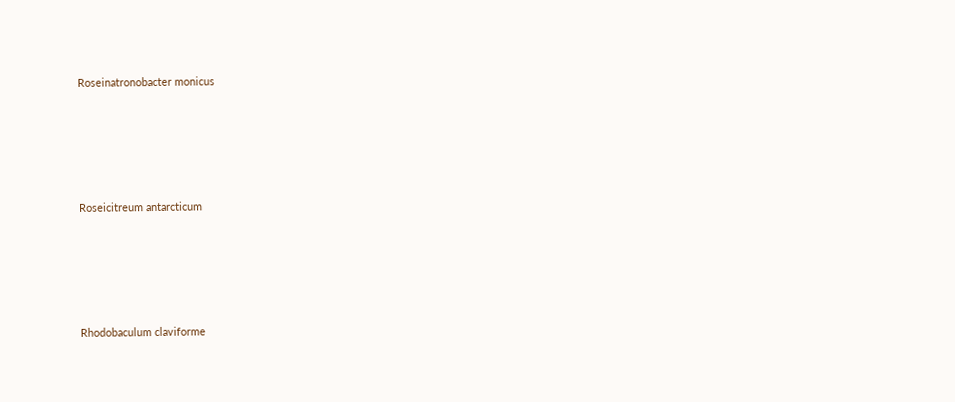Roseinatronobacter monicus





Roseicitreum antarcticum





Rhodobaculum claviforme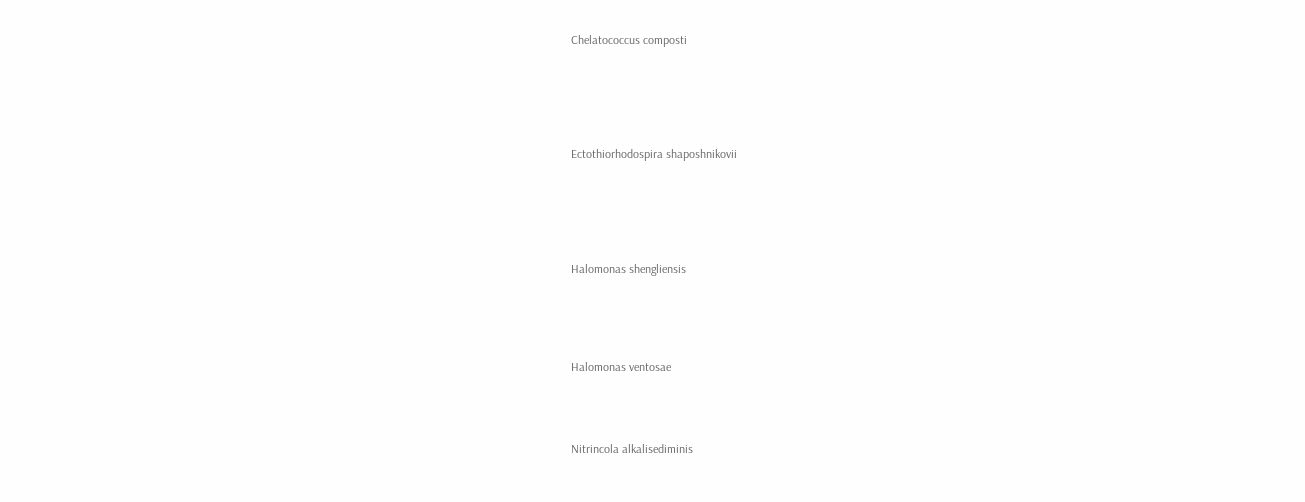Chelatococcus composti






Ectothiorhodospira shaposhnikovii






Halomonas shengliensis





Halomonas ventosae




Nitrincola alkalisediminis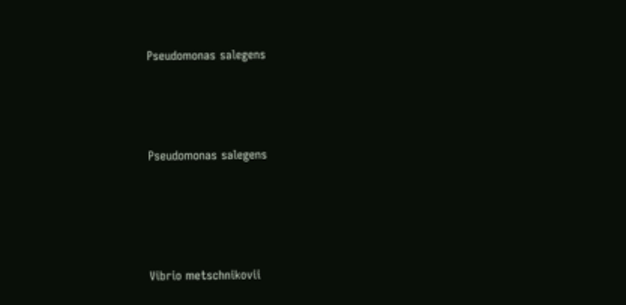Pseudomonas salegens




Pseudomonas salegens





Vibrio metschnikovii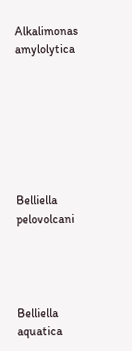Alkalimonas amylolytica







Belliella pelovolcani




Belliella aquatica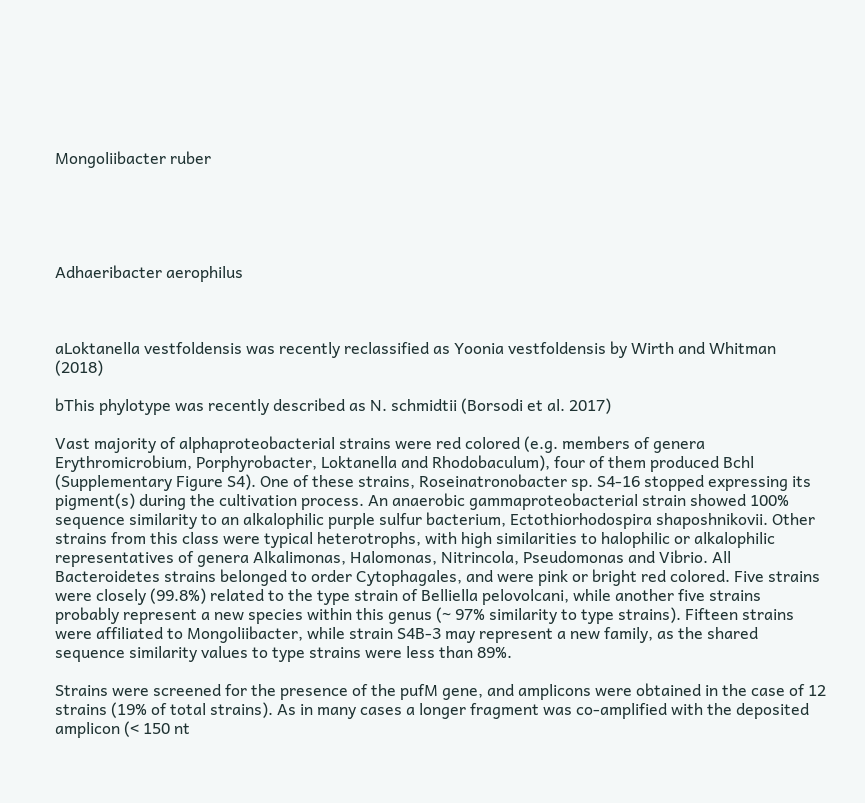Mongoliibacter ruber





Adhaeribacter aerophilus



aLoktanella vestfoldensis was recently reclassified as Yoonia vestfoldensis by Wirth and Whitman (2018)

bThis phylotype was recently described as N. schmidtii (Borsodi et al. 2017)

Vast majority of alphaproteobacterial strains were red colored (e.g. members of genera Erythromicrobium, Porphyrobacter, Loktanella and Rhodobaculum), four of them produced Bchl (Supplementary Figure S4). One of these strains, Roseinatronobacter sp. S4-16 stopped expressing its pigment(s) during the cultivation process. An anaerobic gammaproteobacterial strain showed 100% sequence similarity to an alkalophilic purple sulfur bacterium, Ectothiorhodospira shaposhnikovii. Other strains from this class were typical heterotrophs, with high similarities to halophilic or alkalophilic representatives of genera Alkalimonas, Halomonas, Nitrincola, Pseudomonas and Vibrio. All Bacteroidetes strains belonged to order Cytophagales, and were pink or bright red colored. Five strains were closely (99.8%) related to the type strain of Belliella pelovolcani, while another five strains probably represent a new species within this genus (~ 97% similarity to type strains). Fifteen strains were affiliated to Mongoliibacter, while strain S4B-3 may represent a new family, as the shared sequence similarity values to type strains were less than 89%.

Strains were screened for the presence of the pufM gene, and amplicons were obtained in the case of 12 strains (19% of total strains). As in many cases a longer fragment was co-amplified with the deposited amplicon (< 150 nt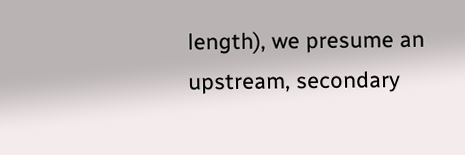length), we presume an upstream, secondary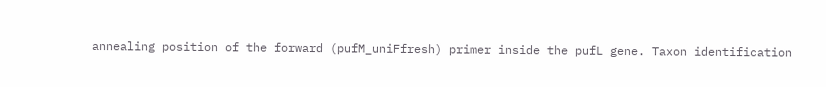annealing position of the forward (pufM_uniFfresh) primer inside the pufL gene. Taxon identification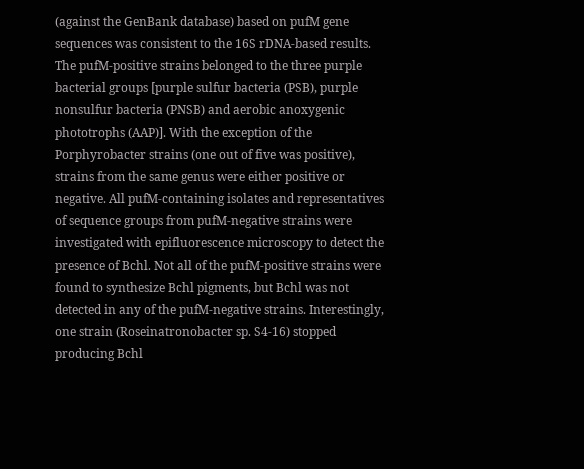(against the GenBank database) based on pufM gene sequences was consistent to the 16S rDNA-based results. The pufM-positive strains belonged to the three purple bacterial groups [purple sulfur bacteria (PSB), purple nonsulfur bacteria (PNSB) and aerobic anoxygenic phototrophs (AAP)]. With the exception of the Porphyrobacter strains (one out of five was positive), strains from the same genus were either positive or negative. All pufM-containing isolates and representatives of sequence groups from pufM-negative strains were investigated with epifluorescence microscopy to detect the presence of Bchl. Not all of the pufM-positive strains were found to synthesize Bchl pigments, but Bchl was not detected in any of the pufM-negative strains. Interestingly, one strain (Roseinatronobacter sp. S4-16) stopped producing Bchl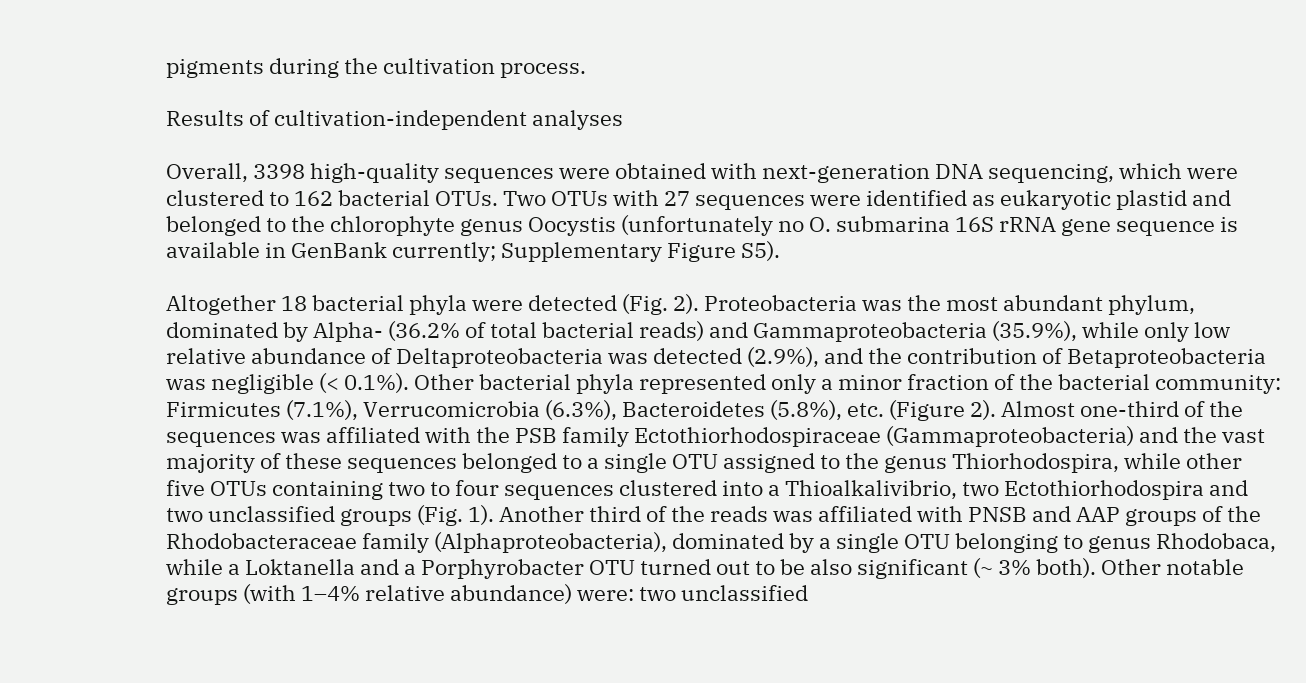pigments during the cultivation process.

Results of cultivation-independent analyses

Overall, 3398 high-quality sequences were obtained with next-generation DNA sequencing, which were clustered to 162 bacterial OTUs. Two OTUs with 27 sequences were identified as eukaryotic plastid and belonged to the chlorophyte genus Oocystis (unfortunately no O. submarina 16S rRNA gene sequence is available in GenBank currently; Supplementary Figure S5).

Altogether 18 bacterial phyla were detected (Fig. 2). Proteobacteria was the most abundant phylum, dominated by Alpha- (36.2% of total bacterial reads) and Gammaproteobacteria (35.9%), while only low relative abundance of Deltaproteobacteria was detected (2.9%), and the contribution of Betaproteobacteria was negligible (< 0.1%). Other bacterial phyla represented only a minor fraction of the bacterial community: Firmicutes (7.1%), Verrucomicrobia (6.3%), Bacteroidetes (5.8%), etc. (Figure 2). Almost one-third of the sequences was affiliated with the PSB family Ectothiorhodospiraceae (Gammaproteobacteria) and the vast majority of these sequences belonged to a single OTU assigned to the genus Thiorhodospira, while other five OTUs containing two to four sequences clustered into a Thioalkalivibrio, two Ectothiorhodospira and two unclassified groups (Fig. 1). Another third of the reads was affiliated with PNSB and AAP groups of the Rhodobacteraceae family (Alphaproteobacteria), dominated by a single OTU belonging to genus Rhodobaca, while a Loktanella and a Porphyrobacter OTU turned out to be also significant (~ 3% both). Other notable groups (with 1–4% relative abundance) were: two unclassified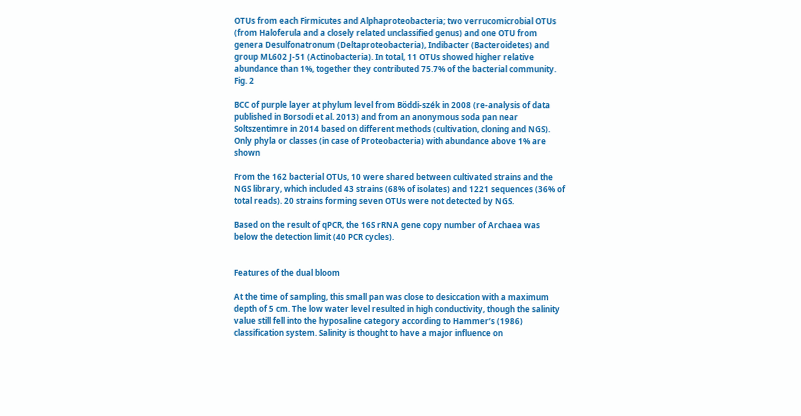OTUs from each Firmicutes and Alphaproteobacteria; two verrucomicrobial OTUs (from Haloferula and a closely related unclassified genus) and one OTU from genera Desulfonatronum (Deltaproteobacteria), Indibacter (Bacteroidetes) and group ML602 J-51 (Actinobacteria). In total, 11 OTUs showed higher relative abundance than 1%, together they contributed 75.7% of the bacterial community.
Fig. 2

BCC of purple layer at phylum level from Böddi-szék in 2008 (re-analysis of data published in Borsodi et al. 2013) and from an anonymous soda pan near Soltszentimre in 2014 based on different methods (cultivation, cloning and NGS). Only phyla or classes (in case of Proteobacteria) with abundance above 1% are shown

From the 162 bacterial OTUs, 10 were shared between cultivated strains and the NGS library, which included 43 strains (68% of isolates) and 1221 sequences (36% of total reads). 20 strains forming seven OTUs were not detected by NGS.

Based on the result of qPCR, the 16S rRNA gene copy number of Archaea was below the detection limit (40 PCR cycles).


Features of the dual bloom

At the time of sampling, this small pan was close to desiccation with a maximum depth of 5 cm. The low water level resulted in high conductivity, though the salinity value still fell into the hyposaline category according to Hammer’s (1986) classification system. Salinity is thought to have a major influence on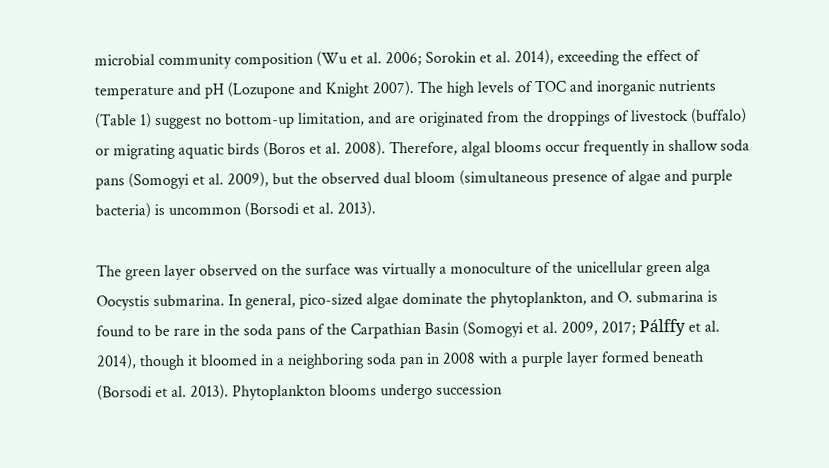microbial community composition (Wu et al. 2006; Sorokin et al. 2014), exceeding the effect of temperature and pH (Lozupone and Knight 2007). The high levels of TOC and inorganic nutrients (Table 1) suggest no bottom-up limitation, and are originated from the droppings of livestock (buffalo) or migrating aquatic birds (Boros et al. 2008). Therefore, algal blooms occur frequently in shallow soda pans (Somogyi et al. 2009), but the observed dual bloom (simultaneous presence of algae and purple bacteria) is uncommon (Borsodi et al. 2013).

The green layer observed on the surface was virtually a monoculture of the unicellular green alga Oocystis submarina. In general, pico-sized algae dominate the phytoplankton, and O. submarina is found to be rare in the soda pans of the Carpathian Basin (Somogyi et al. 2009, 2017; Pálffy et al. 2014), though it bloomed in a neighboring soda pan in 2008 with a purple layer formed beneath (Borsodi et al. 2013). Phytoplankton blooms undergo succession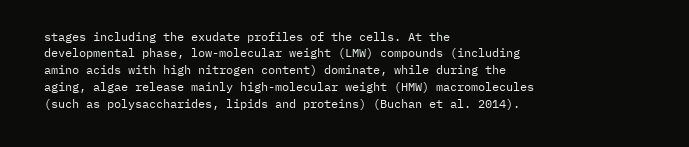stages including the exudate profiles of the cells. At the developmental phase, low-molecular weight (LMW) compounds (including amino acids with high nitrogen content) dominate, while during the aging, algae release mainly high-molecular weight (HMW) macromolecules (such as polysaccharides, lipids and proteins) (Buchan et al. 2014).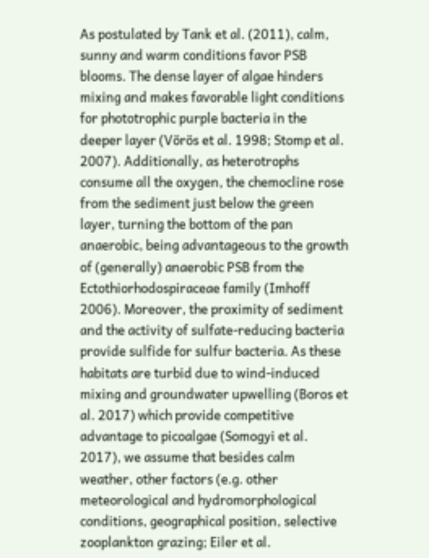As postulated by Tank et al. (2011), calm, sunny and warm conditions favor PSB blooms. The dense layer of algae hinders mixing and makes favorable light conditions for phototrophic purple bacteria in the deeper layer (Vörös et al. 1998; Stomp et al. 2007). Additionally, as heterotrophs consume all the oxygen, the chemocline rose from the sediment just below the green layer, turning the bottom of the pan anaerobic, being advantageous to the growth of (generally) anaerobic PSB from the Ectothiorhodospiraceae family (Imhoff 2006). Moreover, the proximity of sediment and the activity of sulfate-reducing bacteria provide sulfide for sulfur bacteria. As these habitats are turbid due to wind-induced mixing and groundwater upwelling (Boros et al. 2017) which provide competitive advantage to picoalgae (Somogyi et al. 2017), we assume that besides calm weather, other factors (e.g. other meteorological and hydromorphological conditions, geographical position, selective zooplankton grazing; Eiler et al.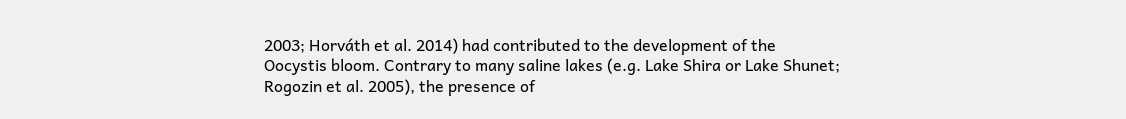2003; Horváth et al. 2014) had contributed to the development of the Oocystis bloom. Contrary to many saline lakes (e.g. Lake Shira or Lake Shunet; Rogozin et al. 2005), the presence of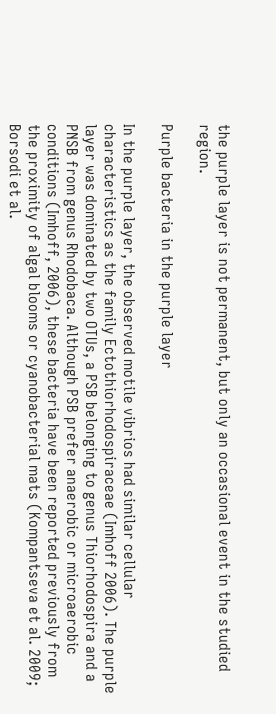the purple layer is not permanent, but only an occasional event in the studied region.

Purple bacteria in the purple layer

In the purple layer, the observed motile vibrios had similar cellular characteristics as the family Ectothiorhodospiraceae (Imhoff 2006). The purple layer was dominated by two OTUs, a PSB belonging to genus Thiorhodospira and a PNSB from genus Rhodobaca. Although PSB prefer anaerobic or microaerobic conditions (Imhoff, 2006), these bacteria have been reported previously from the proximity of algal blooms or cyanobacterial mats (Kompantseva et al. 2009; Borsodi et al.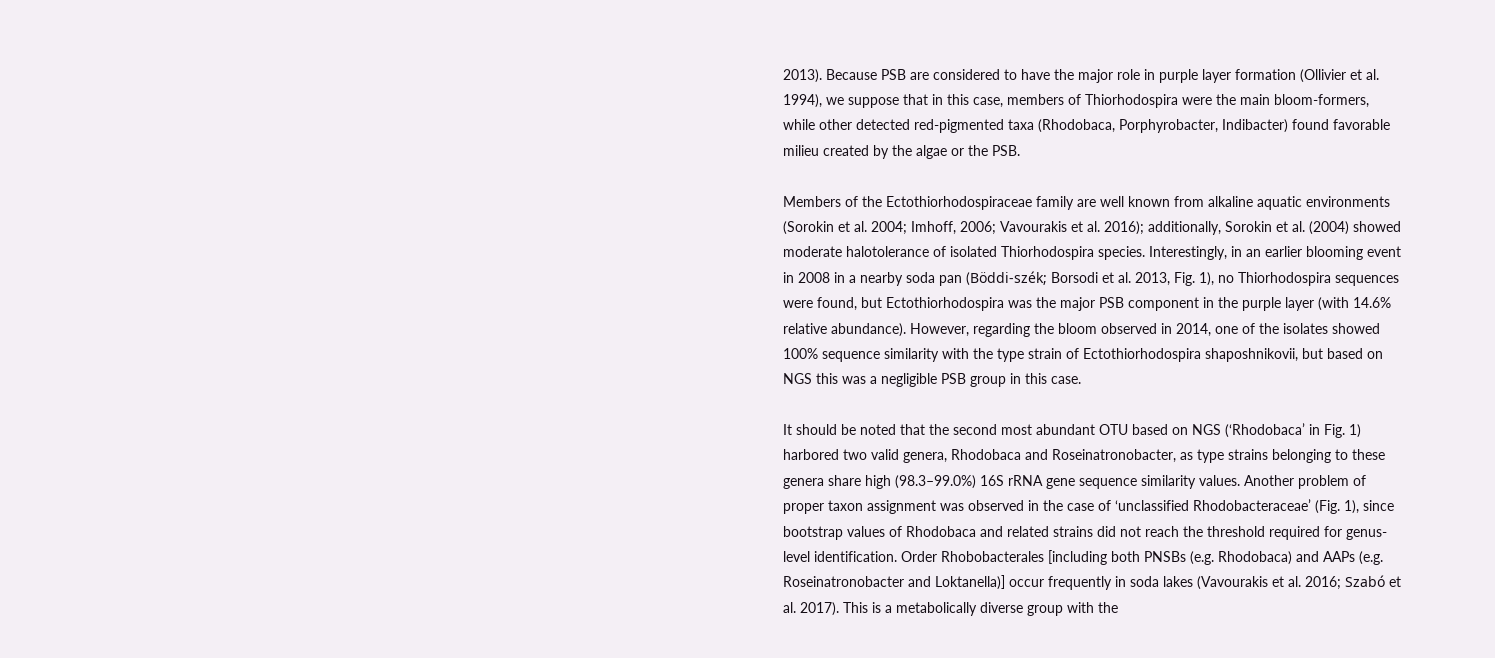2013). Because PSB are considered to have the major role in purple layer formation (Ollivier et al. 1994), we suppose that in this case, members of Thiorhodospira were the main bloom-formers, while other detected red-pigmented taxa (Rhodobaca, Porphyrobacter, Indibacter) found favorable milieu created by the algae or the PSB.

Members of the Ectothiorhodospiraceae family are well known from alkaline aquatic environments (Sorokin et al. 2004; Imhoff, 2006; Vavourakis et al. 2016); additionally, Sorokin et al. (2004) showed moderate halotolerance of isolated Thiorhodospira species. Interestingly, in an earlier blooming event in 2008 in a nearby soda pan (Böddi-szék; Borsodi et al. 2013, Fig. 1), no Thiorhodospira sequences were found, but Ectothiorhodospira was the major PSB component in the purple layer (with 14.6% relative abundance). However, regarding the bloom observed in 2014, one of the isolates showed 100% sequence similarity with the type strain of Ectothiorhodospira shaposhnikovii, but based on NGS this was a negligible PSB group in this case.

It should be noted that the second most abundant OTU based on NGS (‘Rhodobaca’ in Fig. 1) harbored two valid genera, Rhodobaca and Roseinatronobacter, as type strains belonging to these genera share high (98.3–99.0%) 16S rRNA gene sequence similarity values. Another problem of proper taxon assignment was observed in the case of ‘unclassified Rhodobacteraceae’ (Fig. 1), since bootstrap values of Rhodobaca and related strains did not reach the threshold required for genus-level identification. Order Rhobobacterales [including both PNSBs (e.g. Rhodobaca) and AAPs (e.g. Roseinatronobacter and Loktanella)] occur frequently in soda lakes (Vavourakis et al. 2016; Szabó et al. 2017). This is a metabolically diverse group with the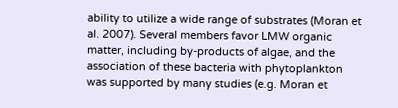ability to utilize a wide range of substrates (Moran et al. 2007). Several members favor LMW organic matter, including by-products of algae, and the association of these bacteria with phytoplankton was supported by many studies (e.g. Moran et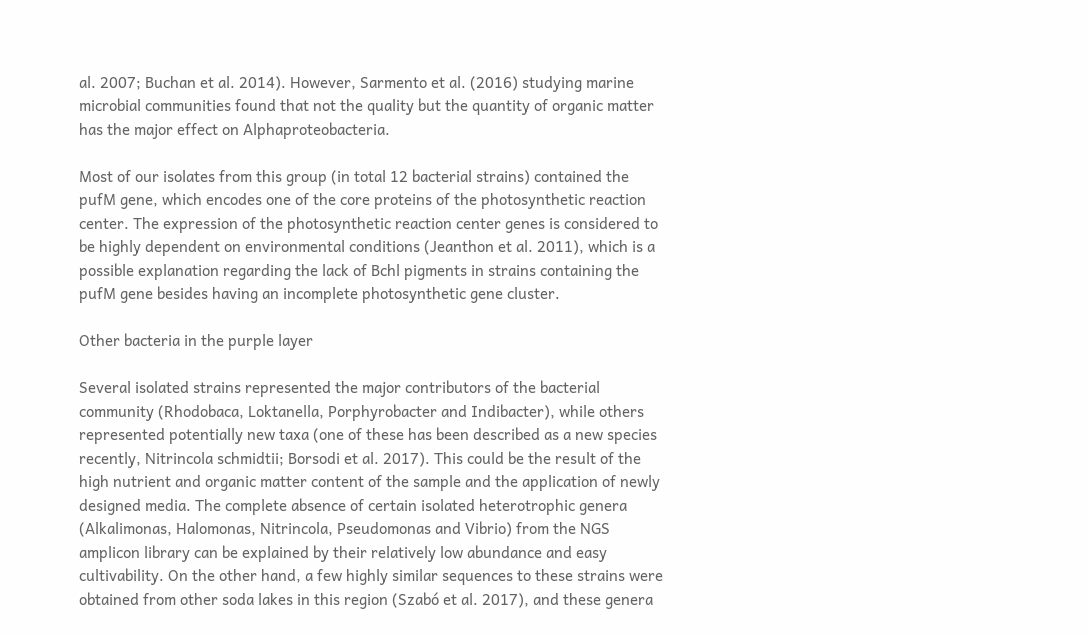al. 2007; Buchan et al. 2014). However, Sarmento et al. (2016) studying marine microbial communities found that not the quality but the quantity of organic matter has the major effect on Alphaproteobacteria.

Most of our isolates from this group (in total 12 bacterial strains) contained the pufM gene, which encodes one of the core proteins of the photosynthetic reaction center. The expression of the photosynthetic reaction center genes is considered to be highly dependent on environmental conditions (Jeanthon et al. 2011), which is a possible explanation regarding the lack of Bchl pigments in strains containing the pufM gene besides having an incomplete photosynthetic gene cluster.

Other bacteria in the purple layer

Several isolated strains represented the major contributors of the bacterial community (Rhodobaca, Loktanella, Porphyrobacter and Indibacter), while others represented potentially new taxa (one of these has been described as a new species recently, Nitrincola schmidtii; Borsodi et al. 2017). This could be the result of the high nutrient and organic matter content of the sample and the application of newly designed media. The complete absence of certain isolated heterotrophic genera (Alkalimonas, Halomonas, Nitrincola, Pseudomonas and Vibrio) from the NGS amplicon library can be explained by their relatively low abundance and easy cultivability. On the other hand, a few highly similar sequences to these strains were obtained from other soda lakes in this region (Szabó et al. 2017), and these genera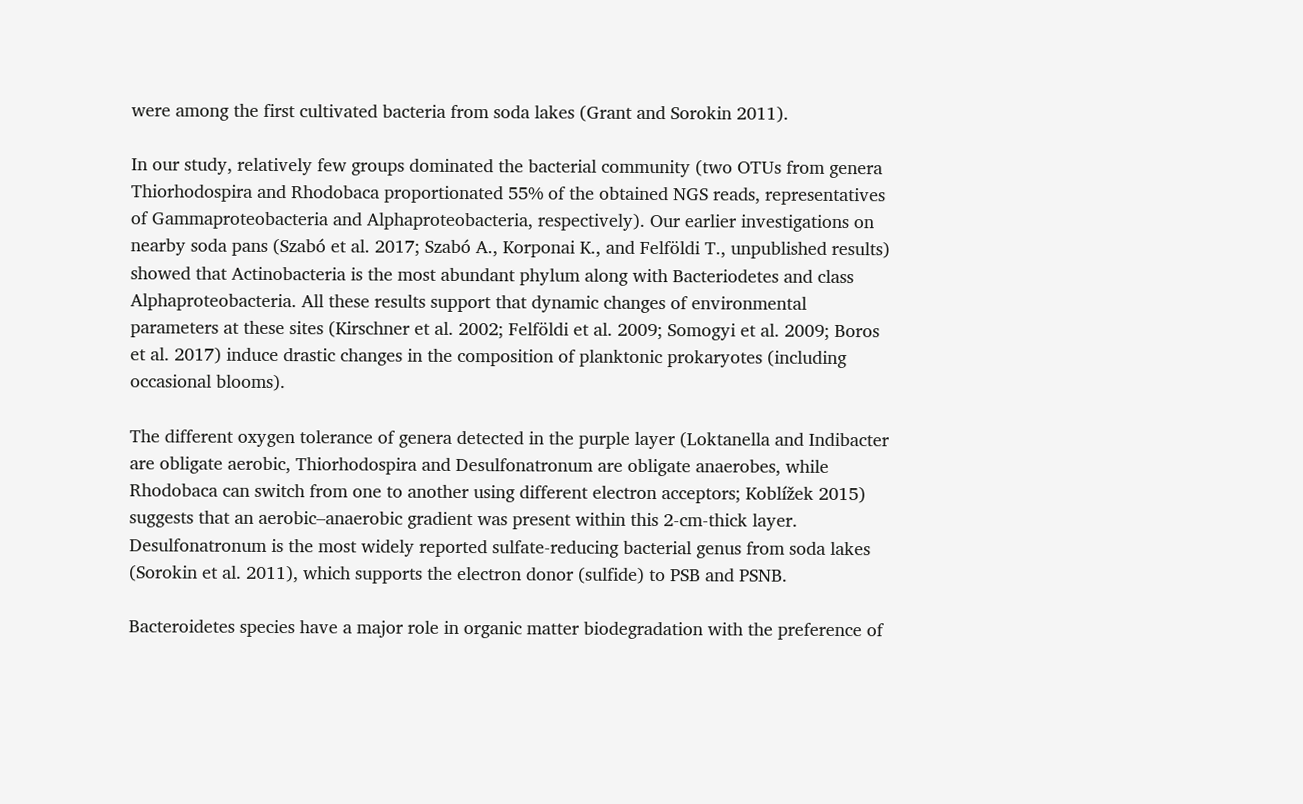were among the first cultivated bacteria from soda lakes (Grant and Sorokin 2011).

In our study, relatively few groups dominated the bacterial community (two OTUs from genera Thiorhodospira and Rhodobaca proportionated 55% of the obtained NGS reads, representatives of Gammaproteobacteria and Alphaproteobacteria, respectively). Our earlier investigations on nearby soda pans (Szabó et al. 2017; Szabó A., Korponai K., and Felföldi T., unpublished results) showed that Actinobacteria is the most abundant phylum along with Bacteriodetes and class Alphaproteobacteria. All these results support that dynamic changes of environmental parameters at these sites (Kirschner et al. 2002; Felföldi et al. 2009; Somogyi et al. 2009; Boros et al. 2017) induce drastic changes in the composition of planktonic prokaryotes (including occasional blooms).

The different oxygen tolerance of genera detected in the purple layer (Loktanella and Indibacter are obligate aerobic, Thiorhodospira and Desulfonatronum are obligate anaerobes, while Rhodobaca can switch from one to another using different electron acceptors; Koblížek 2015) suggests that an aerobic–anaerobic gradient was present within this 2-cm-thick layer. Desulfonatronum is the most widely reported sulfate-reducing bacterial genus from soda lakes (Sorokin et al. 2011), which supports the electron donor (sulfide) to PSB and PSNB.

Bacteroidetes species have a major role in organic matter biodegradation with the preference of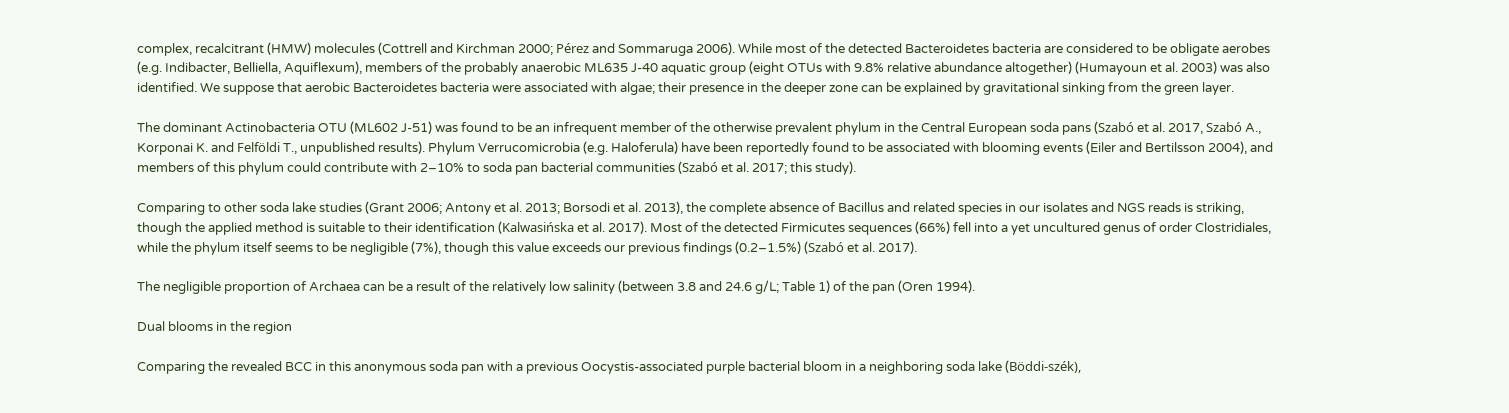complex, recalcitrant (HMW) molecules (Cottrell and Kirchman 2000; Pérez and Sommaruga 2006). While most of the detected Bacteroidetes bacteria are considered to be obligate aerobes (e.g. Indibacter, Belliella, Aquiflexum), members of the probably anaerobic ML635 J-40 aquatic group (eight OTUs with 9.8% relative abundance altogether) (Humayoun et al. 2003) was also identified. We suppose that aerobic Bacteroidetes bacteria were associated with algae; their presence in the deeper zone can be explained by gravitational sinking from the green layer.

The dominant Actinobacteria OTU (ML602 J-51) was found to be an infrequent member of the otherwise prevalent phylum in the Central European soda pans (Szabó et al. 2017, Szabó A., Korponai K. and Felföldi T., unpublished results). Phylum Verrucomicrobia (e.g. Haloferula) have been reportedly found to be associated with blooming events (Eiler and Bertilsson 2004), and members of this phylum could contribute with 2–10% to soda pan bacterial communities (Szabó et al. 2017; this study).

Comparing to other soda lake studies (Grant 2006; Antony et al. 2013; Borsodi et al. 2013), the complete absence of Bacillus and related species in our isolates and NGS reads is striking, though the applied method is suitable to their identification (Kalwasińska et al. 2017). Most of the detected Firmicutes sequences (66%) fell into a yet uncultured genus of order Clostridiales, while the phylum itself seems to be negligible (7%), though this value exceeds our previous findings (0.2–1.5%) (Szabó et al. 2017).

The negligible proportion of Archaea can be a result of the relatively low salinity (between 3.8 and 24.6 g/L; Table 1) of the pan (Oren 1994).

Dual blooms in the region

Comparing the revealed BCC in this anonymous soda pan with a previous Oocystis-associated purple bacterial bloom in a neighboring soda lake (Böddi-szék),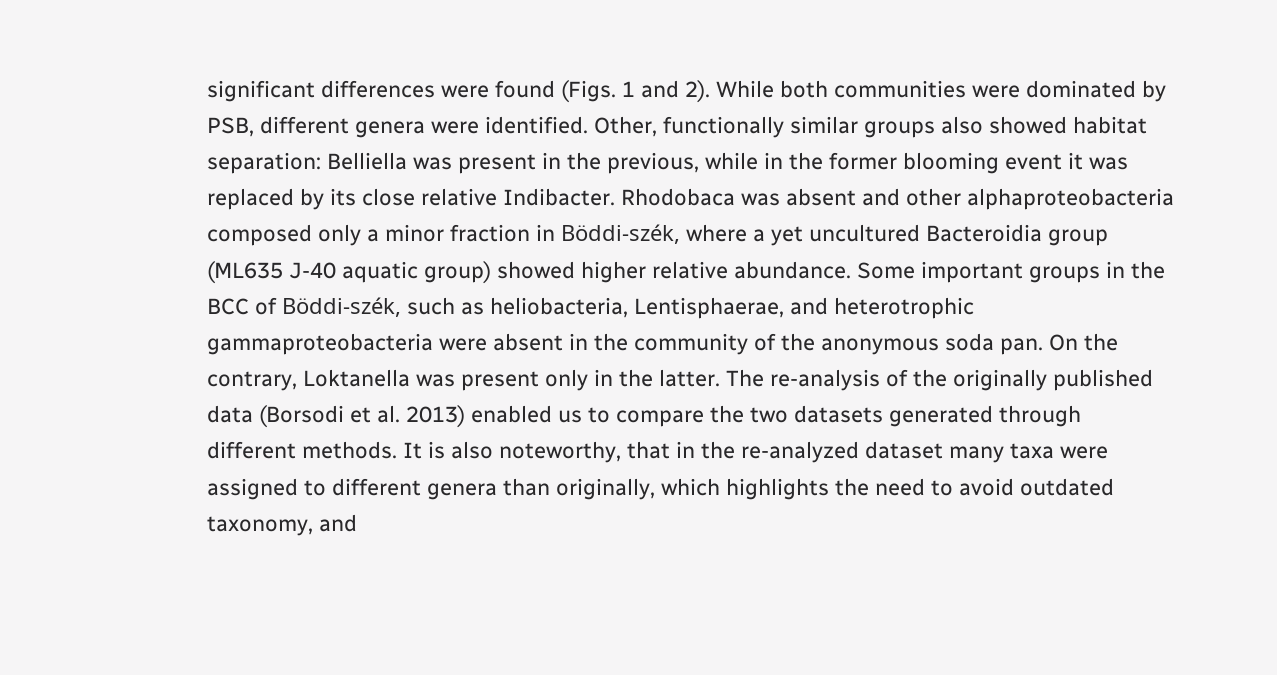significant differences were found (Figs. 1 and 2). While both communities were dominated by PSB, different genera were identified. Other, functionally similar groups also showed habitat separation: Belliella was present in the previous, while in the former blooming event it was replaced by its close relative Indibacter. Rhodobaca was absent and other alphaproteobacteria composed only a minor fraction in Böddi-szék, where a yet uncultured Bacteroidia group (ML635 J-40 aquatic group) showed higher relative abundance. Some important groups in the BCC of Böddi-szék, such as heliobacteria, Lentisphaerae, and heterotrophic gammaproteobacteria were absent in the community of the anonymous soda pan. On the contrary, Loktanella was present only in the latter. The re-analysis of the originally published data (Borsodi et al. 2013) enabled us to compare the two datasets generated through different methods. It is also noteworthy, that in the re-analyzed dataset many taxa were assigned to different genera than originally, which highlights the need to avoid outdated taxonomy, and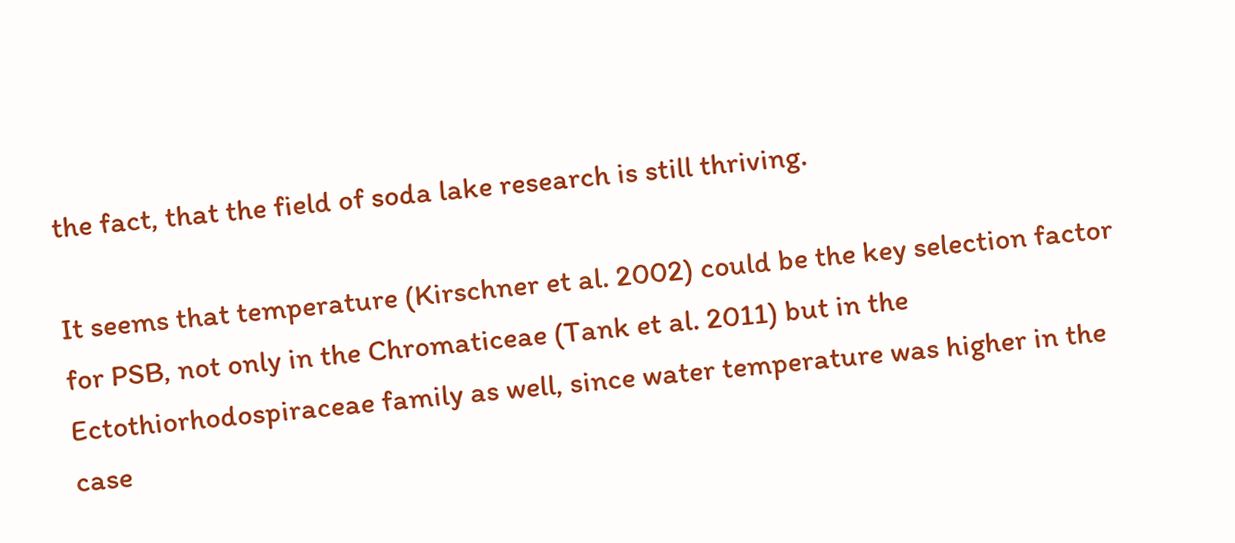the fact, that the field of soda lake research is still thriving.

It seems that temperature (Kirschner et al. 2002) could be the key selection factor for PSB, not only in the Chromaticeae (Tank et al. 2011) but in the Ectothiorhodospiraceae family as well, since water temperature was higher in the case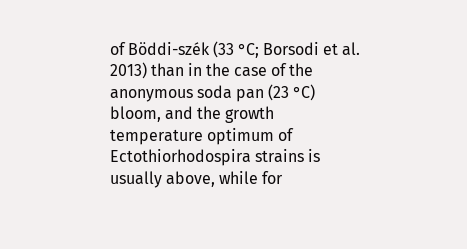of Böddi-szék (33 °C; Borsodi et al. 2013) than in the case of the anonymous soda pan (23 °C) bloom, and the growth temperature optimum of Ectothiorhodospira strains is usually above, while for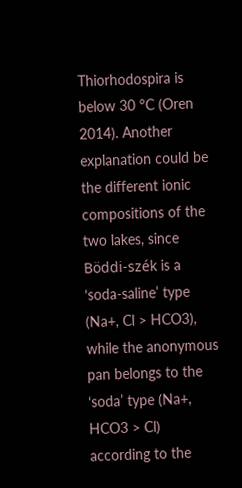Thiorhodospira is below 30 °C (Oren 2014). Another explanation could be the different ionic compositions of the two lakes, since Böddi-szék is a ‘soda-saline’ type (Na+, Cl > HCO3), while the anonymous pan belongs to the ‘soda’ type (Na+, HCO3 > Cl) according to the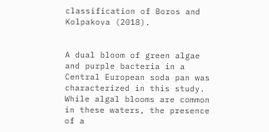classification of Boros and Kolpakova (2018).


A dual bloom of green algae and purple bacteria in a Central European soda pan was characterized in this study. While algal blooms are common in these waters, the presence of a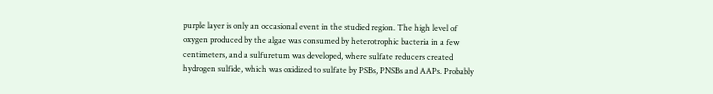purple layer is only an occasional event in the studied region. The high level of oxygen produced by the algae was consumed by heterotrophic bacteria in a few centimeters, and a sulfuretum was developed, where sulfate reducers created hydrogen sulfide, which was oxidized to sulfate by PSBs, PNSBs and AAPs. Probably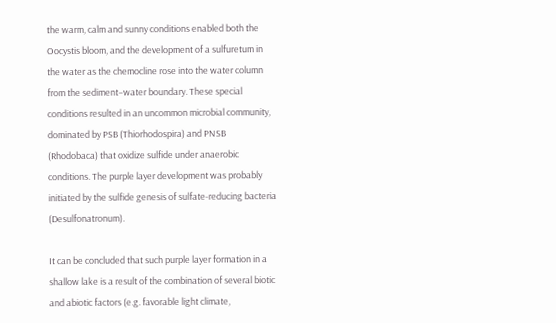the warm, calm and sunny conditions enabled both the Oocystis bloom, and the development of a sulfuretum in the water as the chemocline rose into the water column from the sediment–water boundary. These special conditions resulted in an uncommon microbial community, dominated by PSB (Thiorhodospira) and PNSB (Rhodobaca) that oxidize sulfide under anaerobic conditions. The purple layer development was probably initiated by the sulfide genesis of sulfate-reducing bacteria (Desulfonatronum).

It can be concluded that such purple layer formation in a shallow lake is a result of the combination of several biotic and abiotic factors (e.g. favorable light climate,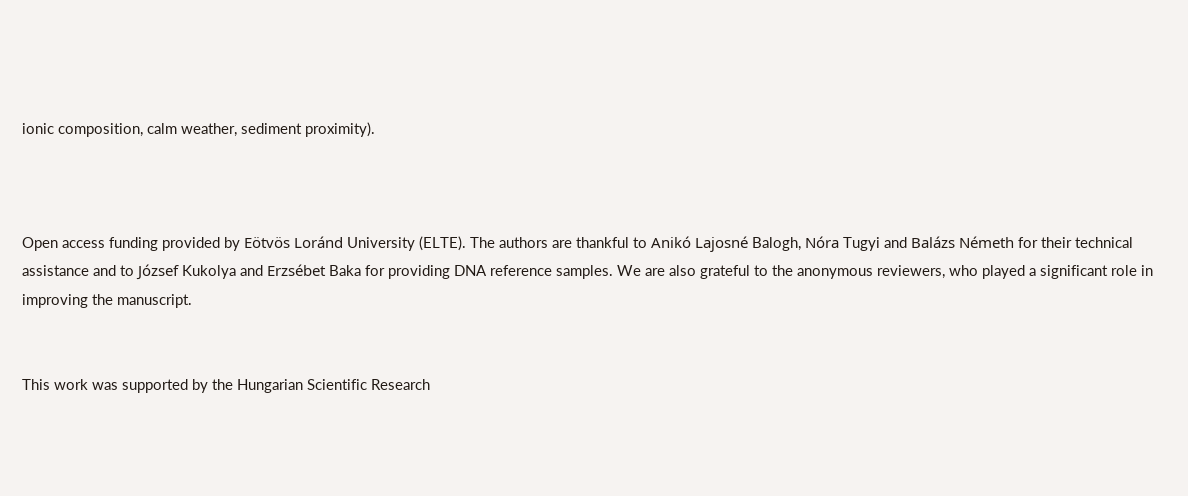ionic composition, calm weather, sediment proximity).



Open access funding provided by Eötvös Loránd University (ELTE). The authors are thankful to Anikó Lajosné Balogh, Nóra Tugyi and Balázs Németh for their technical assistance and to József Kukolya and Erzsébet Baka for providing DNA reference samples. We are also grateful to the anonymous reviewers, who played a significant role in improving the manuscript.


This work was supported by the Hungarian Scientific Research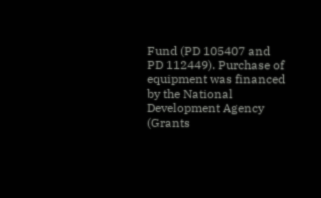Fund (PD 105407 and PD 112449). Purchase of equipment was financed by the National Development Agency (Grants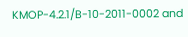KMOP-4.2.1/B-10-2011-0002 and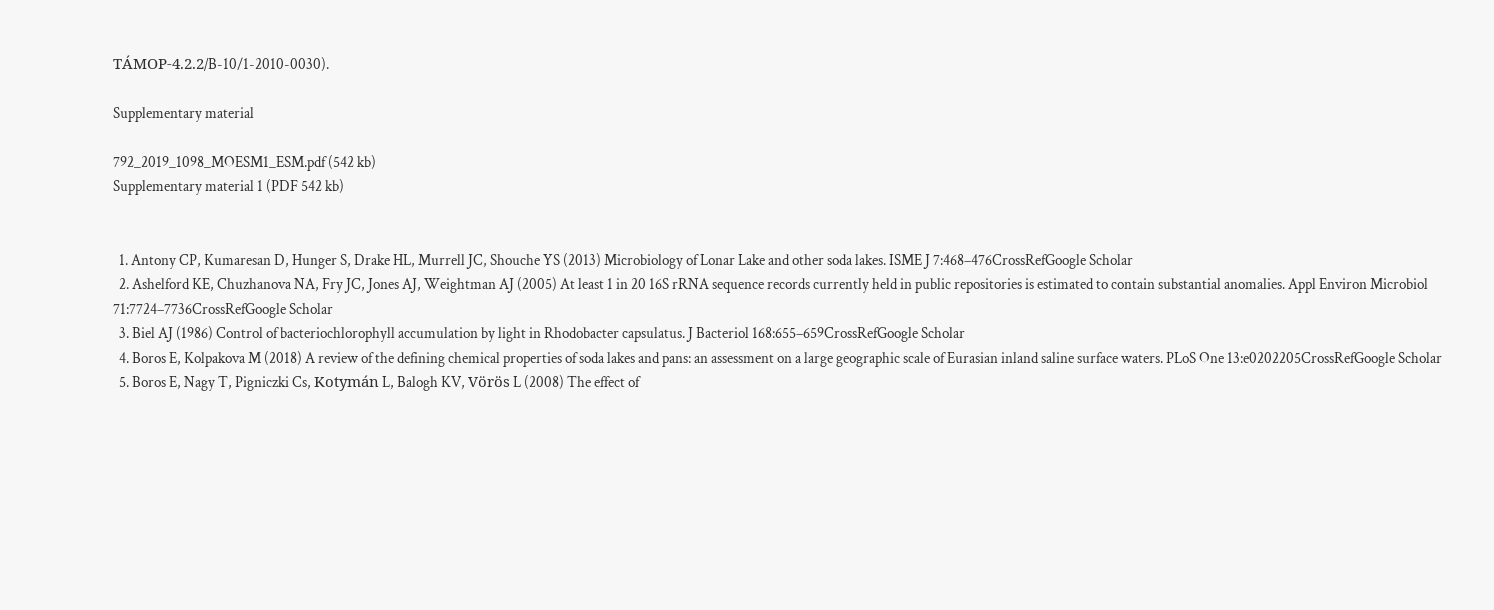TÁMOP-4.2.2/B-10/1-2010-0030).

Supplementary material

792_2019_1098_MOESM1_ESM.pdf (542 kb)
Supplementary material 1 (PDF 542 kb)


  1. Antony CP, Kumaresan D, Hunger S, Drake HL, Murrell JC, Shouche YS (2013) Microbiology of Lonar Lake and other soda lakes. ISME J 7:468–476CrossRefGoogle Scholar
  2. Ashelford KE, Chuzhanova NA, Fry JC, Jones AJ, Weightman AJ (2005) At least 1 in 20 16S rRNA sequence records currently held in public repositories is estimated to contain substantial anomalies. Appl Environ Microbiol 71:7724–7736CrossRefGoogle Scholar
  3. Biel AJ (1986) Control of bacteriochlorophyll accumulation by light in Rhodobacter capsulatus. J Bacteriol 168:655–659CrossRefGoogle Scholar
  4. Boros E, Kolpakova M (2018) A review of the defining chemical properties of soda lakes and pans: an assessment on a large geographic scale of Eurasian inland saline surface waters. PLoS One 13:e0202205CrossRefGoogle Scholar
  5. Boros E, Nagy T, Pigniczki Cs, Kotymán L, Balogh KV, Vörös L (2008) The effect of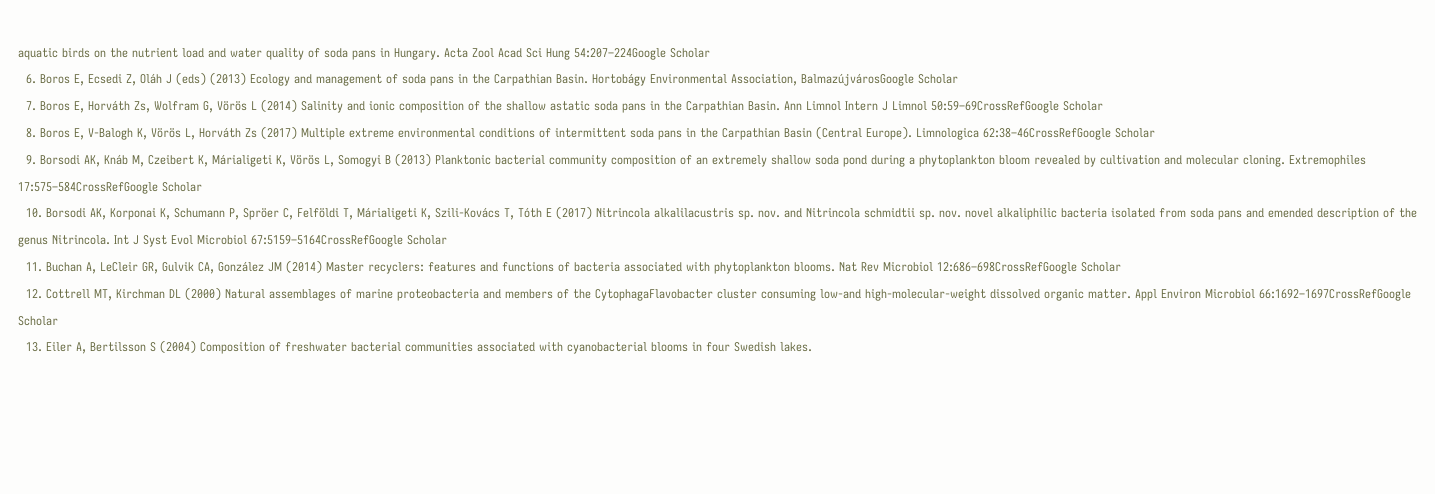aquatic birds on the nutrient load and water quality of soda pans in Hungary. Acta Zool Acad Sci Hung 54:207–224Google Scholar
  6. Boros E, Ecsedi Z, Oláh J (eds) (2013) Ecology and management of soda pans in the Carpathian Basin. Hortobágy Environmental Association, BalmazújvárosGoogle Scholar
  7. Boros E, Horváth Zs, Wolfram G, Vörös L (2014) Salinity and ionic composition of the shallow astatic soda pans in the Carpathian Basin. Ann Limnol Intern J Limnol 50:59–69CrossRefGoogle Scholar
  8. Boros E, V-Balogh K, Vörös L, Horváth Zs (2017) Multiple extreme environmental conditions of intermittent soda pans in the Carpathian Basin (Central Europe). Limnologica 62:38–46CrossRefGoogle Scholar
  9. Borsodi AK, Knáb M, Czeibert K, Márialigeti K, Vörös L, Somogyi B (2013) Planktonic bacterial community composition of an extremely shallow soda pond during a phytoplankton bloom revealed by cultivation and molecular cloning. Extremophiles 17:575–584CrossRefGoogle Scholar
  10. Borsodi AK, Korponai K, Schumann P, Spröer C, Felföldi T, Márialigeti K, Szili-Kovács T, Tóth E (2017) Nitrincola alkalilacustris sp. nov. and Nitrincola schmidtii sp. nov. novel alkaliphilic bacteria isolated from soda pans and emended description of the genus Nitrincola. Int J Syst Evol Microbiol 67:5159–5164CrossRefGoogle Scholar
  11. Buchan A, LeCleir GR, Gulvik CA, González JM (2014) Master recyclers: features and functions of bacteria associated with phytoplankton blooms. Nat Rev Microbiol 12:686–698CrossRefGoogle Scholar
  12. Cottrell MT, Kirchman DL (2000) Natural assemblages of marine proteobacteria and members of the CytophagaFlavobacter cluster consuming low-and high-molecular-weight dissolved organic matter. Appl Environ Microbiol 66:1692–1697CrossRefGoogle Scholar
  13. Eiler A, Bertilsson S (2004) Composition of freshwater bacterial communities associated with cyanobacterial blooms in four Swedish lakes.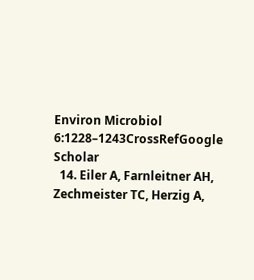Environ Microbiol 6:1228–1243CrossRefGoogle Scholar
  14. Eiler A, Farnleitner AH, Zechmeister TC, Herzig A,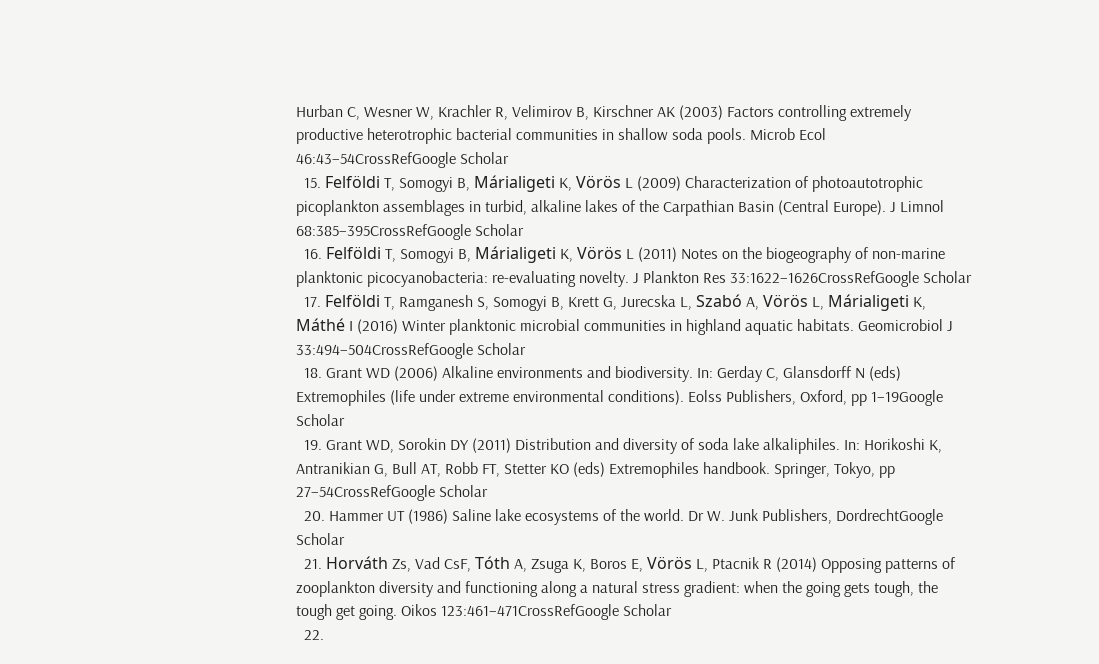Hurban C, Wesner W, Krachler R, Velimirov B, Kirschner AK (2003) Factors controlling extremely productive heterotrophic bacterial communities in shallow soda pools. Microb Ecol 46:43–54CrossRefGoogle Scholar
  15. Felföldi T, Somogyi B, Márialigeti K, Vörös L (2009) Characterization of photoautotrophic picoplankton assemblages in turbid, alkaline lakes of the Carpathian Basin (Central Europe). J Limnol 68:385–395CrossRefGoogle Scholar
  16. Felföldi T, Somogyi B, Márialigeti K, Vörös L (2011) Notes on the biogeography of non-marine planktonic picocyanobacteria: re-evaluating novelty. J Plankton Res 33:1622–1626CrossRefGoogle Scholar
  17. Felföldi T, Ramganesh S, Somogyi B, Krett G, Jurecska L, Szabó A, Vörös L, Márialigeti K, Máthé I (2016) Winter planktonic microbial communities in highland aquatic habitats. Geomicrobiol J 33:494–504CrossRefGoogle Scholar
  18. Grant WD (2006) Alkaline environments and biodiversity. In: Gerday C, Glansdorff N (eds) Extremophiles (life under extreme environmental conditions). Eolss Publishers, Oxford, pp 1–19Google Scholar
  19. Grant WD, Sorokin DY (2011) Distribution and diversity of soda lake alkaliphiles. In: Horikoshi K, Antranikian G, Bull AT, Robb FT, Stetter KO (eds) Extremophiles handbook. Springer, Tokyo, pp 27–54CrossRefGoogle Scholar
  20. Hammer UT (1986) Saline lake ecosystems of the world. Dr W. Junk Publishers, DordrechtGoogle Scholar
  21. Horváth Zs, Vad CsF, Tóth A, Zsuga K, Boros E, Vörös L, Ptacnik R (2014) Opposing patterns of zooplankton diversity and functioning along a natural stress gradient: when the going gets tough, the tough get going. Oikos 123:461–471CrossRefGoogle Scholar
  22.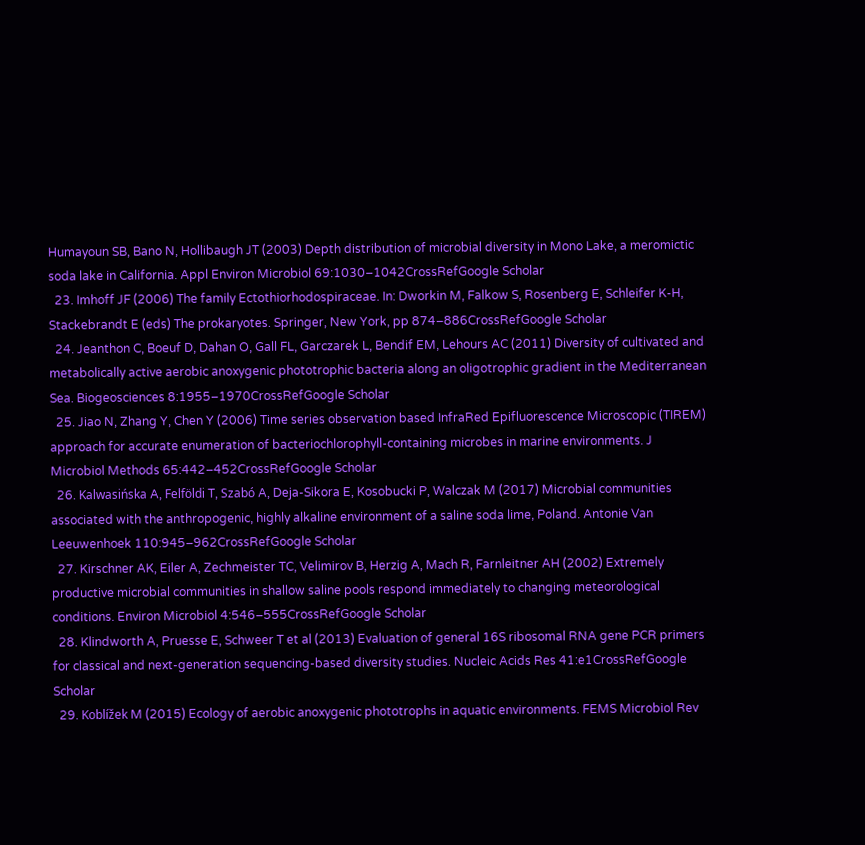Humayoun SB, Bano N, Hollibaugh JT (2003) Depth distribution of microbial diversity in Mono Lake, a meromictic soda lake in California. Appl Environ Microbiol 69:1030–1042CrossRefGoogle Scholar
  23. Imhoff JF (2006) The family Ectothiorhodospiraceae. In: Dworkin M, Falkow S, Rosenberg E, Schleifer K-H, Stackebrandt E (eds) The prokaryotes. Springer, New York, pp 874–886CrossRefGoogle Scholar
  24. Jeanthon C, Boeuf D, Dahan O, Gall FL, Garczarek L, Bendif EM, Lehours AC (2011) Diversity of cultivated and metabolically active aerobic anoxygenic phototrophic bacteria along an oligotrophic gradient in the Mediterranean Sea. Biogeosciences 8:1955–1970CrossRefGoogle Scholar
  25. Jiao N, Zhang Y, Chen Y (2006) Time series observation based InfraRed Epifluorescence Microscopic (TIREM) approach for accurate enumeration of bacteriochlorophyll-containing microbes in marine environments. J Microbiol Methods 65:442–452CrossRefGoogle Scholar
  26. Kalwasińska A, Felföldi T, Szabó A, Deja-Sikora E, Kosobucki P, Walczak M (2017) Microbial communities associated with the anthropogenic, highly alkaline environment of a saline soda lime, Poland. Antonie Van Leeuwenhoek 110:945–962CrossRefGoogle Scholar
  27. Kirschner AK, Eiler A, Zechmeister TC, Velimirov B, Herzig A, Mach R, Farnleitner AH (2002) Extremely productive microbial communities in shallow saline pools respond immediately to changing meteorological conditions. Environ Microbiol 4:546–555CrossRefGoogle Scholar
  28. Klindworth A, Pruesse E, Schweer T et al (2013) Evaluation of general 16S ribosomal RNA gene PCR primers for classical and next-generation sequencing-based diversity studies. Nucleic Acids Res 41:e1CrossRefGoogle Scholar
  29. Koblížek M (2015) Ecology of aerobic anoxygenic phototrophs in aquatic environments. FEMS Microbiol Rev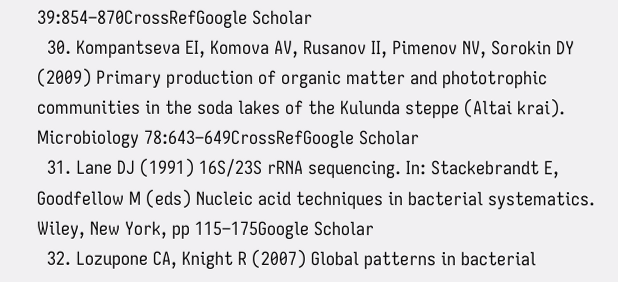39:854–870CrossRefGoogle Scholar
  30. Kompantseva EI, Komova AV, Rusanov II, Pimenov NV, Sorokin DY (2009) Primary production of organic matter and phototrophic communities in the soda lakes of the Kulunda steppe (Altai krai). Microbiology 78:643–649CrossRefGoogle Scholar
  31. Lane DJ (1991) 16S/23S rRNA sequencing. In: Stackebrandt E, Goodfellow M (eds) Nucleic acid techniques in bacterial systematics. Wiley, New York, pp 115–175Google Scholar
  32. Lozupone CA, Knight R (2007) Global patterns in bacterial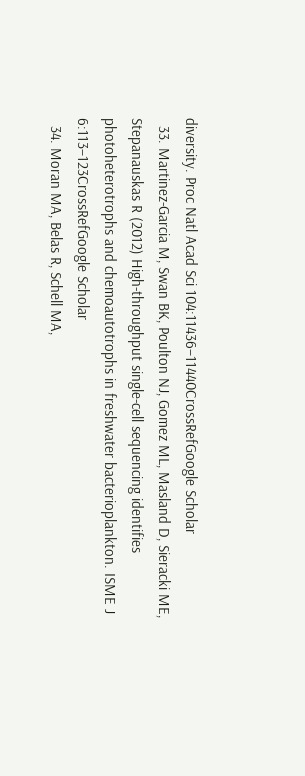diversity. Proc Natl Acad Sci 104:11436–11440CrossRefGoogle Scholar
  33. Martinez-Garcia M, Swan BK, Poulton NJ, Gomez ML, Masland D, Sieracki ME, Stepanauskas R (2012) High-throughput single-cell sequencing identifies photoheterotrophs and chemoautotrophs in freshwater bacterioplankton. ISME J 6:113–123CrossRefGoogle Scholar
  34. Moran MA, Belas R, Schell MA,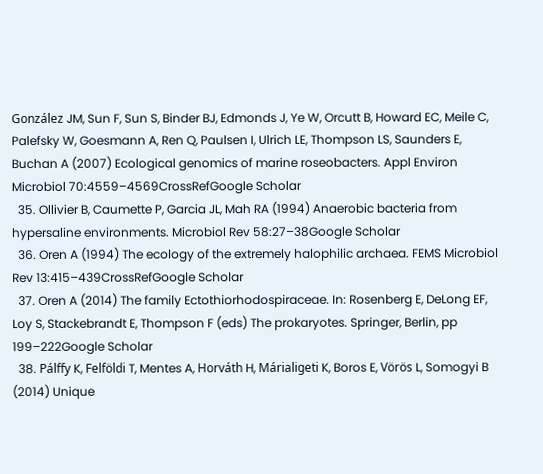González JM, Sun F, Sun S, Binder BJ, Edmonds J, Ye W, Orcutt B, Howard EC, Meile C, Palefsky W, Goesmann A, Ren Q, Paulsen I, Ulrich LE, Thompson LS, Saunders E, Buchan A (2007) Ecological genomics of marine roseobacters. Appl Environ Microbiol 70:4559–4569CrossRefGoogle Scholar
  35. Ollivier B, Caumette P, Garcia JL, Mah RA (1994) Anaerobic bacteria from hypersaline environments. Microbiol Rev 58:27–38Google Scholar
  36. Oren A (1994) The ecology of the extremely halophilic archaea. FEMS Microbiol Rev 13:415–439CrossRefGoogle Scholar
  37. Oren A (2014) The family Ectothiorhodospiraceae. In: Rosenberg E, DeLong EF, Loy S, Stackebrandt E, Thompson F (eds) The prokaryotes. Springer, Berlin, pp 199–222Google Scholar
  38. Pálffy K, Felföldi T, Mentes A, Horváth H, Márialigeti K, Boros E, Vörös L, Somogyi B (2014) Unique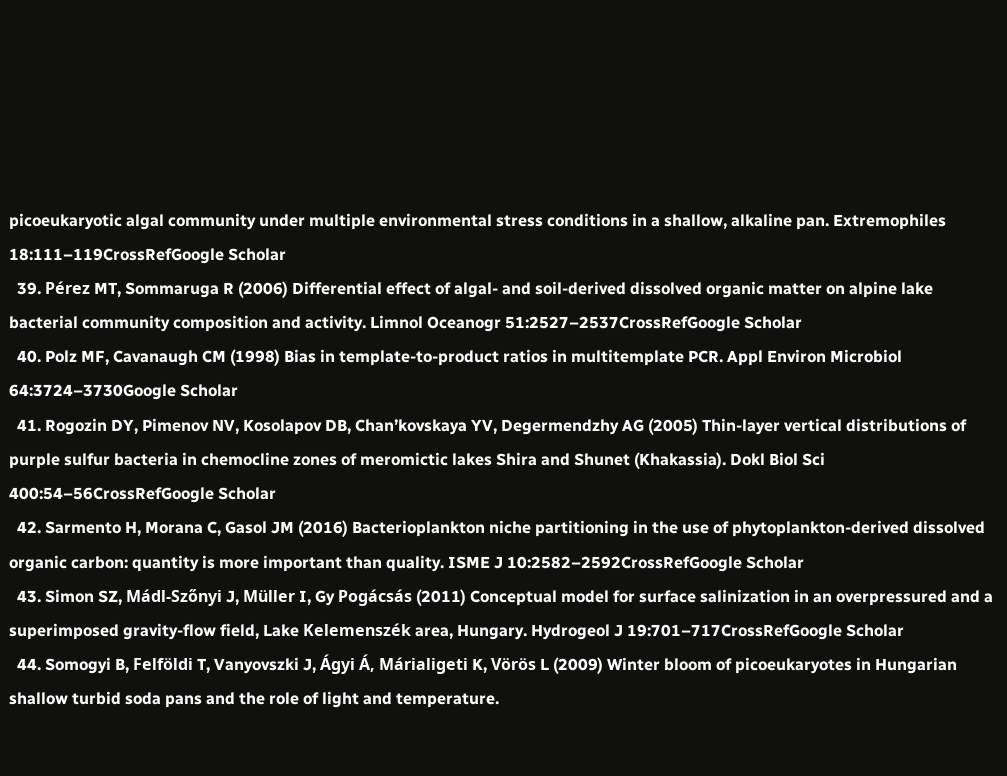picoeukaryotic algal community under multiple environmental stress conditions in a shallow, alkaline pan. Extremophiles 18:111–119CrossRefGoogle Scholar
  39. Pérez MT, Sommaruga R (2006) Differential effect of algal- and soil-derived dissolved organic matter on alpine lake bacterial community composition and activity. Limnol Oceanogr 51:2527–2537CrossRefGoogle Scholar
  40. Polz MF, Cavanaugh CM (1998) Bias in template-to-product ratios in multitemplate PCR. Appl Environ Microbiol 64:3724–3730Google Scholar
  41. Rogozin DY, Pimenov NV, Kosolapov DB, Chan’kovskaya YV, Degermendzhy AG (2005) Thin-layer vertical distributions of purple sulfur bacteria in chemocline zones of meromictic lakes Shira and Shunet (Khakassia). Dokl Biol Sci 400:54–56CrossRefGoogle Scholar
  42. Sarmento H, Morana C, Gasol JM (2016) Bacterioplankton niche partitioning in the use of phytoplankton-derived dissolved organic carbon: quantity is more important than quality. ISME J 10:2582–2592CrossRefGoogle Scholar
  43. Simon SZ, Mádl-Szőnyi J, Müller I, Gy Pogácsás (2011) Conceptual model for surface salinization in an overpressured and a superimposed gravity-flow field, Lake Kelemenszék area, Hungary. Hydrogeol J 19:701–717CrossRefGoogle Scholar
  44. Somogyi B, Felföldi T, Vanyovszki J, Ágyi Á, Márialigeti K, Vörös L (2009) Winter bloom of picoeukaryotes in Hungarian shallow turbid soda pans and the role of light and temperature.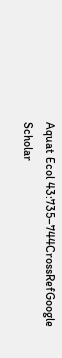Aquat Ecol 43:735–744CrossRefGoogle Scholar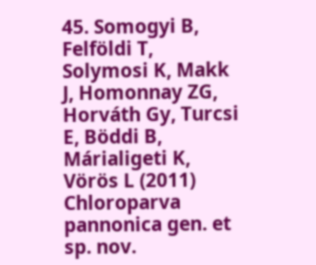45. Somogyi B, Felföldi T, Solymosi K, Makk J, Homonnay ZG, Horváth Gy, Turcsi E, Böddi B, Márialigeti K, Vörös L (2011) Chloroparva pannonica gen. et sp. nov.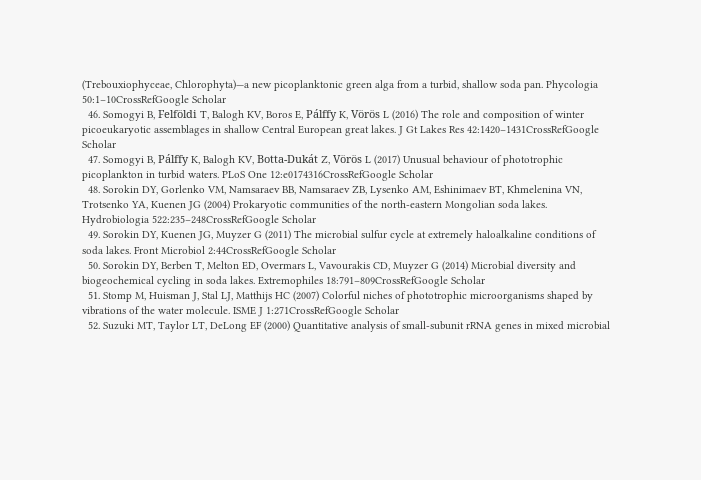(Trebouxiophyceae, Chlorophyta)—a new picoplanktonic green alga from a turbid, shallow soda pan. Phycologia 50:1–10CrossRefGoogle Scholar
  46. Somogyi B, Felföldi T, Balogh KV, Boros E, Pálffy K, Vörös L (2016) The role and composition of winter picoeukaryotic assemblages in shallow Central European great lakes. J Gt Lakes Res 42:1420–1431CrossRefGoogle Scholar
  47. Somogyi B, Pálffy K, Balogh KV, Botta-Dukát Z, Vörös L (2017) Unusual behaviour of phototrophic picoplankton in turbid waters. PLoS One 12:e0174316CrossRefGoogle Scholar
  48. Sorokin DY, Gorlenko VM, Namsaraev BB, Namsaraev ZB, Lysenko AM, Eshinimaev BT, Khmelenina VN, Trotsenko YA, Kuenen JG (2004) Prokaryotic communities of the north-eastern Mongolian soda lakes. Hydrobiologia 522:235–248CrossRefGoogle Scholar
  49. Sorokin DY, Kuenen JG, Muyzer G (2011) The microbial sulfur cycle at extremely haloalkaline conditions of soda lakes. Front Microbiol 2:44CrossRefGoogle Scholar
  50. Sorokin DY, Berben T, Melton ED, Overmars L, Vavourakis CD, Muyzer G (2014) Microbial diversity and biogeochemical cycling in soda lakes. Extremophiles 18:791–809CrossRefGoogle Scholar
  51. Stomp M, Huisman J, Stal LJ, Matthijs HC (2007) Colorful niches of phototrophic microorganisms shaped by vibrations of the water molecule. ISME J 1:271CrossRefGoogle Scholar
  52. Suzuki MT, Taylor LT, DeLong EF (2000) Quantitative analysis of small-subunit rRNA genes in mixed microbial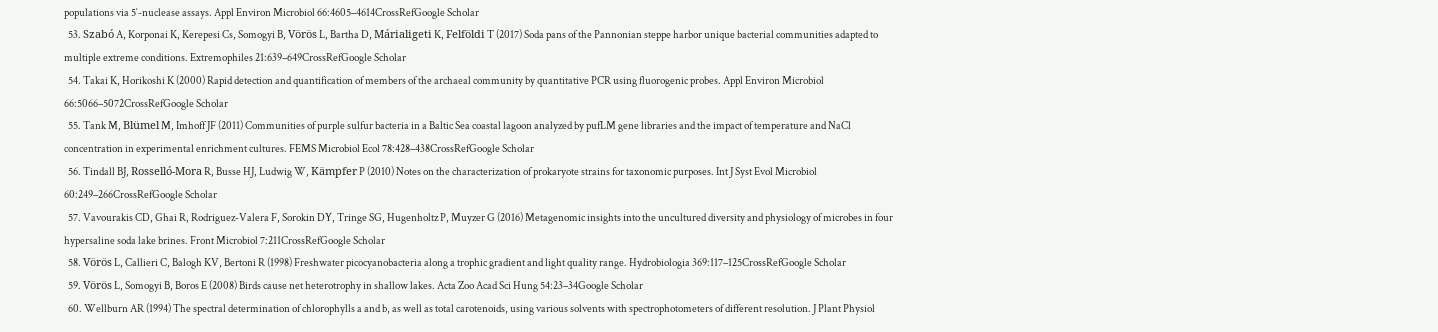populations via 5′-nuclease assays. Appl Environ Microbiol 66:4605–4614CrossRefGoogle Scholar
  53. Szabó A, Korponai K, Kerepesi Cs, Somogyi B, Vörös L, Bartha D, Márialigeti K, Felföldi T (2017) Soda pans of the Pannonian steppe harbor unique bacterial communities adapted to multiple extreme conditions. Extremophiles 21:639–649CrossRefGoogle Scholar
  54. Takai K, Horikoshi K (2000) Rapid detection and quantification of members of the archaeal community by quantitative PCR using fluorogenic probes. Appl Environ Microbiol 66:5066–5072CrossRefGoogle Scholar
  55. Tank M, Blümel M, Imhoff JF (2011) Communities of purple sulfur bacteria in a Baltic Sea coastal lagoon analyzed by pufLM gene libraries and the impact of temperature and NaCl concentration in experimental enrichment cultures. FEMS Microbiol Ecol 78:428–438CrossRefGoogle Scholar
  56. Tindall BJ, Rosselló-Mora R, Busse HJ, Ludwig W, Kämpfer P (2010) Notes on the characterization of prokaryote strains for taxonomic purposes. Int J Syst Evol Microbiol 60:249–266CrossRefGoogle Scholar
  57. Vavourakis CD, Ghai R, Rodriguez-Valera F, Sorokin DY, Tringe SG, Hugenholtz P, Muyzer G (2016) Metagenomic insights into the uncultured diversity and physiology of microbes in four hypersaline soda lake brines. Front Microbiol 7:211CrossRefGoogle Scholar
  58. Vörös L, Callieri C, Balogh KV, Bertoni R (1998) Freshwater picocyanobacteria along a trophic gradient and light quality range. Hydrobiologia 369:117–125CrossRefGoogle Scholar
  59. Vörös L, Somogyi B, Boros E (2008) Birds cause net heterotrophy in shallow lakes. Acta Zoo Acad Sci Hung 54:23–34Google Scholar
  60. Wellburn AR (1994) The spectral determination of chlorophylls a and b, as well as total carotenoids, using various solvents with spectrophotometers of different resolution. J Plant Physiol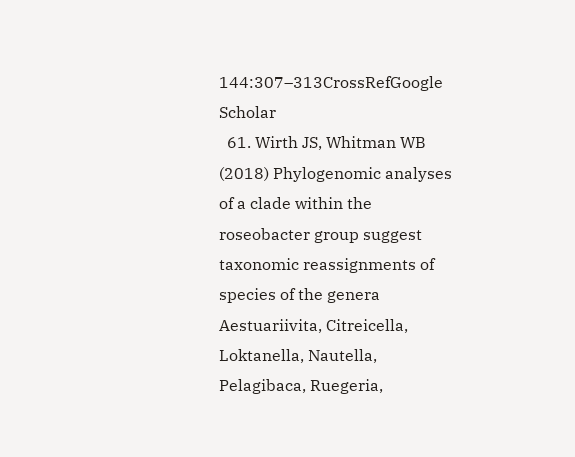144:307–313CrossRefGoogle Scholar
  61. Wirth JS, Whitman WB (2018) Phylogenomic analyses of a clade within the roseobacter group suggest taxonomic reassignments of species of the genera Aestuariivita, Citreicella, Loktanella, Nautella, Pelagibaca, Ruegeria,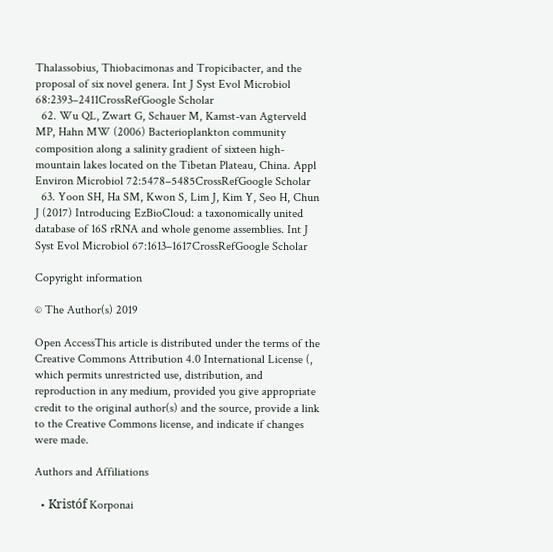Thalassobius, Thiobacimonas and Tropicibacter, and the proposal of six novel genera. Int J Syst Evol Microbiol 68:2393–2411CrossRefGoogle Scholar
  62. Wu QL, Zwart G, Schauer M, Kamst-van Agterveld MP, Hahn MW (2006) Bacterioplankton community composition along a salinity gradient of sixteen high-mountain lakes located on the Tibetan Plateau, China. Appl Environ Microbiol 72:5478–5485CrossRefGoogle Scholar
  63. Yoon SH, Ha SM, Kwon S, Lim J, Kim Y, Seo H, Chun J (2017) Introducing EzBioCloud: a taxonomically united database of 16S rRNA and whole genome assemblies. Int J Syst Evol Microbiol 67:1613–1617CrossRefGoogle Scholar

Copyright information

© The Author(s) 2019

Open AccessThis article is distributed under the terms of the Creative Commons Attribution 4.0 International License (, which permits unrestricted use, distribution, and reproduction in any medium, provided you give appropriate credit to the original author(s) and the source, provide a link to the Creative Commons license, and indicate if changes were made.

Authors and Affiliations

  • Kristóf Korponai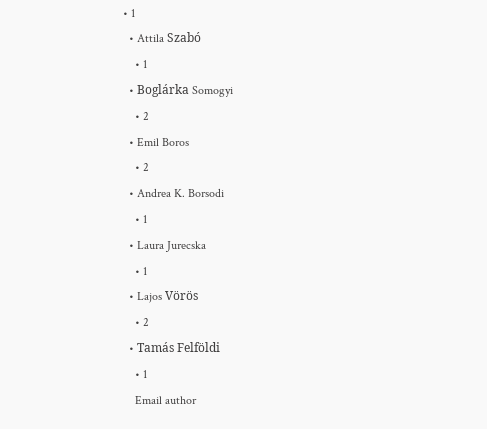• 1
  • Attila Szabó
    • 1
  • Boglárka Somogyi
    • 2
  • Emil Boros
    • 2
  • Andrea K. Borsodi
    • 1
  • Laura Jurecska
    • 1
  • Lajos Vörös
    • 2
  • Tamás Felföldi
    • 1
    Email author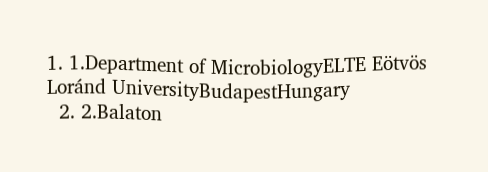1. 1.Department of MicrobiologyELTE Eötvös Loránd UniversityBudapestHungary
  2. 2.Balaton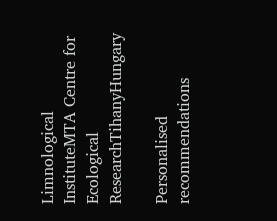Limnological InstituteMTA Centre for Ecological ResearchTihanyHungary

Personalised recommendations